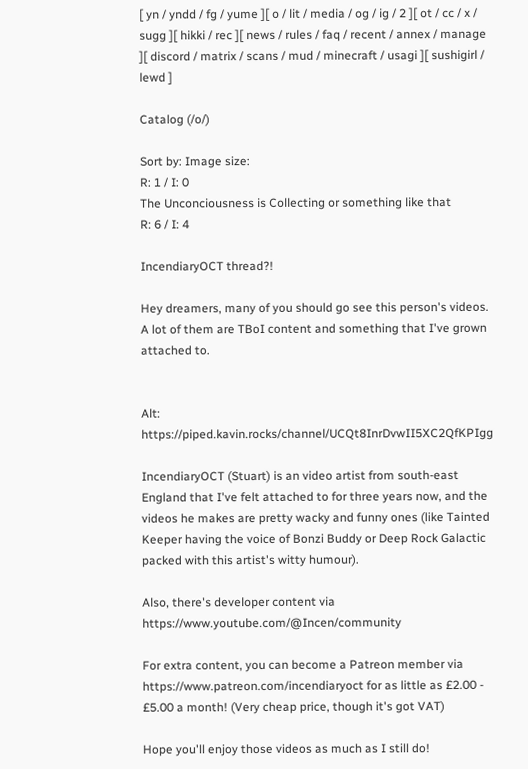[ yn / yndd / fg / yume ][ o / lit / media / og / ig / 2 ][ ot / cc / x / sugg ][ hikki / rec ][ news / rules / faq / recent / annex / manage ][ discord / matrix / scans / mud / minecraft / usagi ][ sushigirl / lewd ]

Catalog (/o/)

Sort by: Image size:
R: 1 / I: 0
The Unconciousness is Collecting or something like that
R: 6 / I: 4

IncendiaryOCT thread?!

Hey dreamers, many of you should go see this person's videos. A lot of them are TBoI content and something that I've grown attached to.


Alt: https://piped.kavin.rocks/channel/UCQt8InrDvwII5XC2QfKPIgg

IncendiaryOCT (Stuart) is an video artist from south-east England that I've felt attached to for three years now, and the videos he makes are pretty wacky and funny ones (like Tainted Keeper having the voice of Bonzi Buddy or Deep Rock Galactic packed with this artist's witty humour).

Also, there's developer content via https://www.youtube.com/@Incen/community

For extra content, you can become a Patreon member via https://www.patreon.com/incendiaryoct for as little as £2.00 - £5.00 a month! (Very cheap price, though it's got VAT)

Hope you'll enjoy those videos as much as I still do!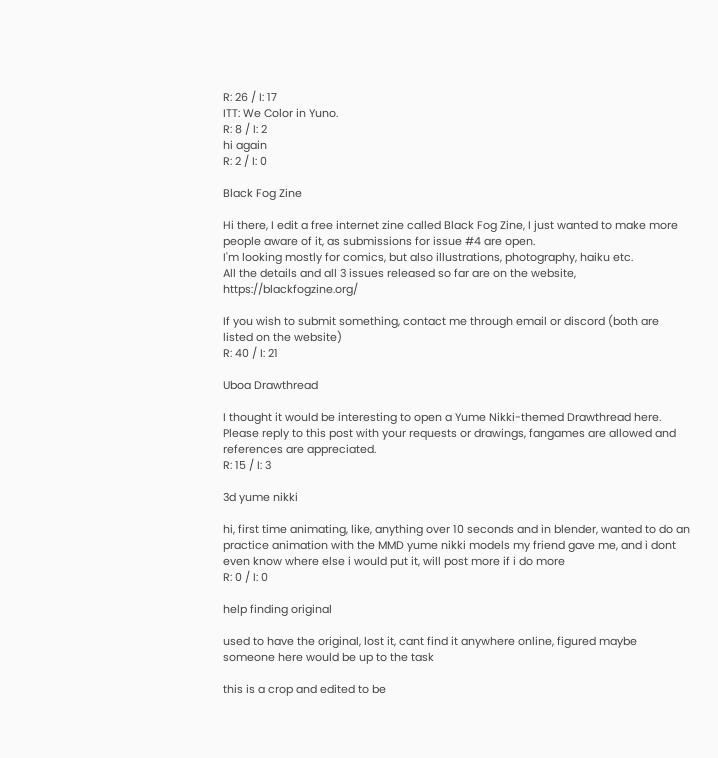R: 26 / I: 17
ITT: We Color in Yuno.
R: 8 / I: 2
hi again
R: 2 / I: 0

Black Fog Zine

Hi there, I edit a free internet zine called Black Fog Zine, I just wanted to make more people aware of it, as submissions for issue #4 are open.
I'm looking mostly for comics, but also illustrations, photography, haiku etc.
All the details and all 3 issues released so far are on the website, https://blackfogzine.org/

If you wish to submit something, contact me through email or discord (both are listed on the website)
R: 40 / I: 21

Uboa Drawthread

I thought it would be interesting to open a Yume Nikki-themed Drawthread here. Please reply to this post with your requests or drawings, fangames are allowed and references are appreciated.
R: 15 / I: 3

3d yume nikki

hi, first time animating, like, anything over 10 seconds and in blender, wanted to do an practice animation with the MMD yume nikki models my friend gave me, and i dont even know where else i would put it, will post more if i do more
R: 0 / I: 0

help finding original

used to have the original, lost it, cant find it anywhere online, figured maybe someone here would be up to the task

this is a crop and edited to be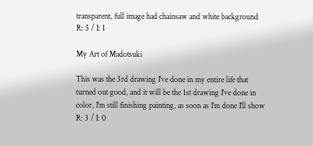transparent, full image had chainsaw and white background
R: 5 / I: 1

My Art of Madotsuki

This was the 3rd drawing I've done in my entire life that turned out good, and it will be the 1st drawing I've done in color, I'm still finishing painting, as soon as I'm done I'll show
R: 3 / I: 0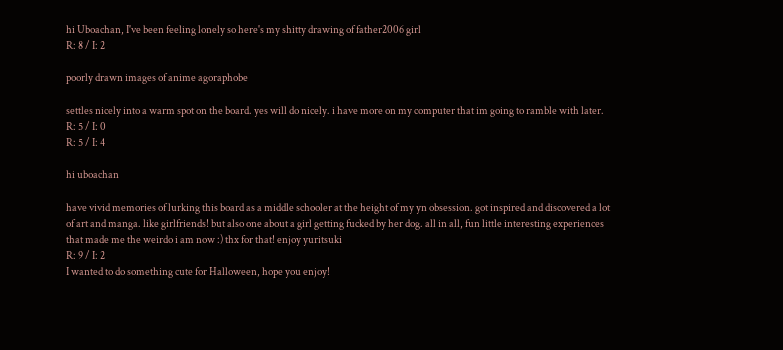hi Uboachan, I've been feeling lonely so here's my shitty drawing of father2006 girl
R: 8 / I: 2

poorly drawn images of anime agoraphobe

settles nicely into a warm spot on the board. yes will do nicely. i have more on my computer that im going to ramble with later.
R: 5 / I: 0
R: 5 / I: 4

hi uboachan

have vivid memories of lurking this board as a middle schooler at the height of my yn obsession. got inspired and discovered a lot of art and manga. like girlfriends! but also one about a girl getting fucked by her dog. all in all, fun little interesting experiences that made me the weirdo i am now :) thx for that! enjoy yuritsuki
R: 9 / I: 2
I wanted to do something cute for Halloween, hope you enjoy!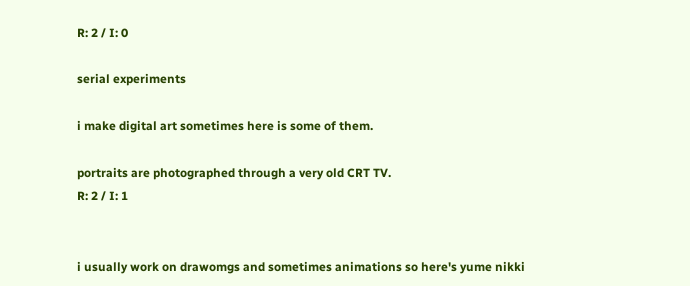R: 2 / I: 0

serial experiments

i make digital art sometimes here is some of them.

portraits are photographed through a very old CRT TV.
R: 2 / I: 1


i usually work on drawomgs and sometimes animations so here's yume nikki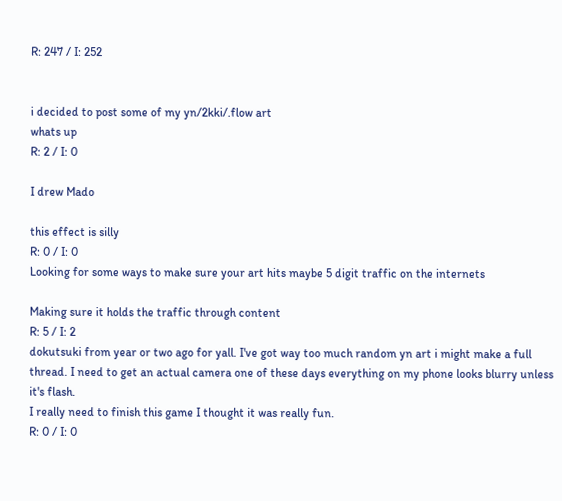R: 247 / I: 252


i decided to post some of my yn/2kki/.flow art
whats up
R: 2 / I: 0

I drew Mado

this effect is silly
R: 0 / I: 0
Looking for some ways to make sure your art hits maybe 5 digit traffic on the internets

Making sure it holds the traffic through content
R: 5 / I: 2
dokutsuki from year or two ago for yall. I've got way too much random yn art i might make a full thread. I need to get an actual camera one of these days everything on my phone looks blurry unless it's flash.
I really need to finish this game I thought it was really fun.
R: 0 / I: 0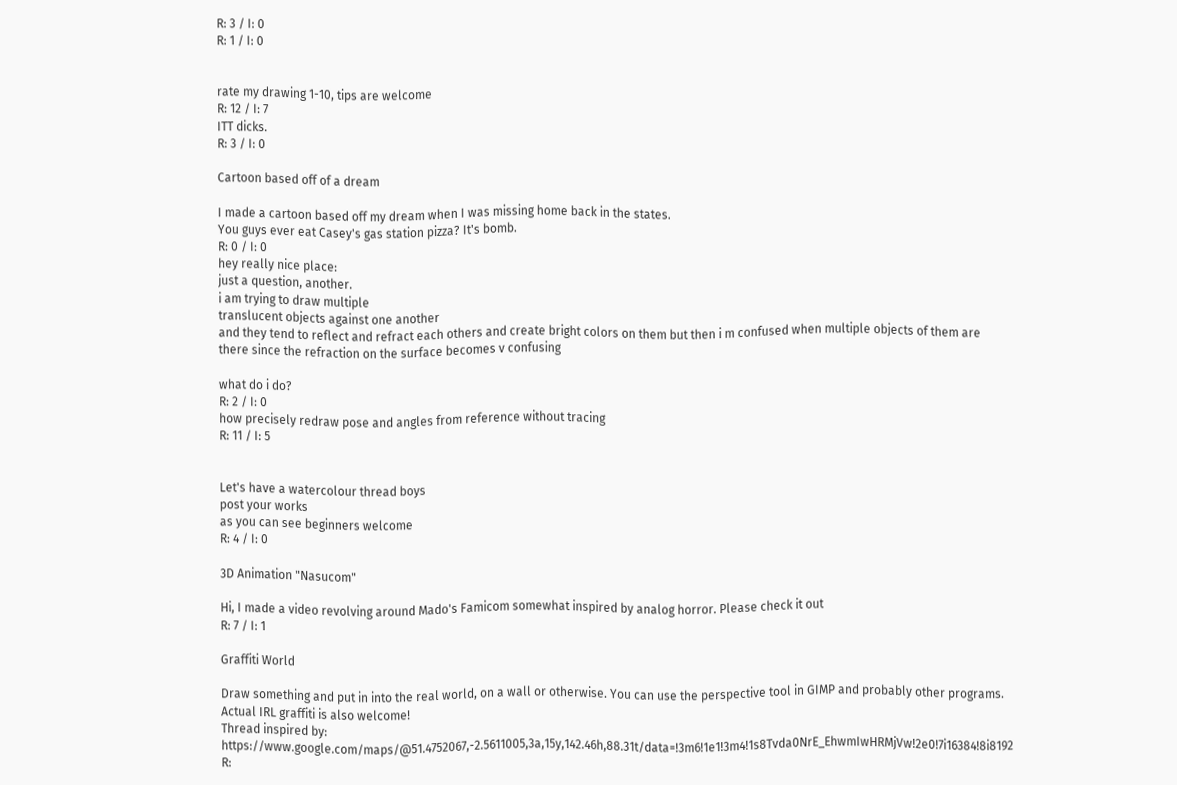R: 3 / I: 0
R: 1 / I: 0


rate my drawing 1-10, tips are welcome
R: 12 / I: 7
ITT dicks.
R: 3 / I: 0

Cartoon based off of a dream

I made a cartoon based off my dream when I was missing home back in the states.
You guys ever eat Casey's gas station pizza? It's bomb.
R: 0 / I: 0
hey really nice place:
just a question, another.
i am trying to draw multiple
translucent objects against one another
and they tend to reflect and refract each others and create bright colors on them but then i m confused when multiple objects of them are there since the refraction on the surface becomes v confusing

what do i do?
R: 2 / I: 0
how precisely redraw pose and angles from reference without tracing
R: 11 / I: 5


Let's have a watercolour thread boys
post your works
as you can see beginners welcome
R: 4 / I: 0

3D Animation "Nasucom"

Hi, I made a video revolving around Mado's Famicom somewhat inspired by analog horror. Please check it out
R: 7 / I: 1

Graffiti World

Draw something and put in into the real world, on a wall or otherwise. You can use the perspective tool in GIMP and probably other programs. Actual IRL graffiti is also welcome!
Thread inspired by: https://www.google.com/maps/@51.4752067,-2.5611005,3a,15y,142.46h,88.31t/data=!3m6!1e1!3m4!1s8Tvda0NrE_EhwmIwHRMjVw!2e0!7i16384!8i8192
R: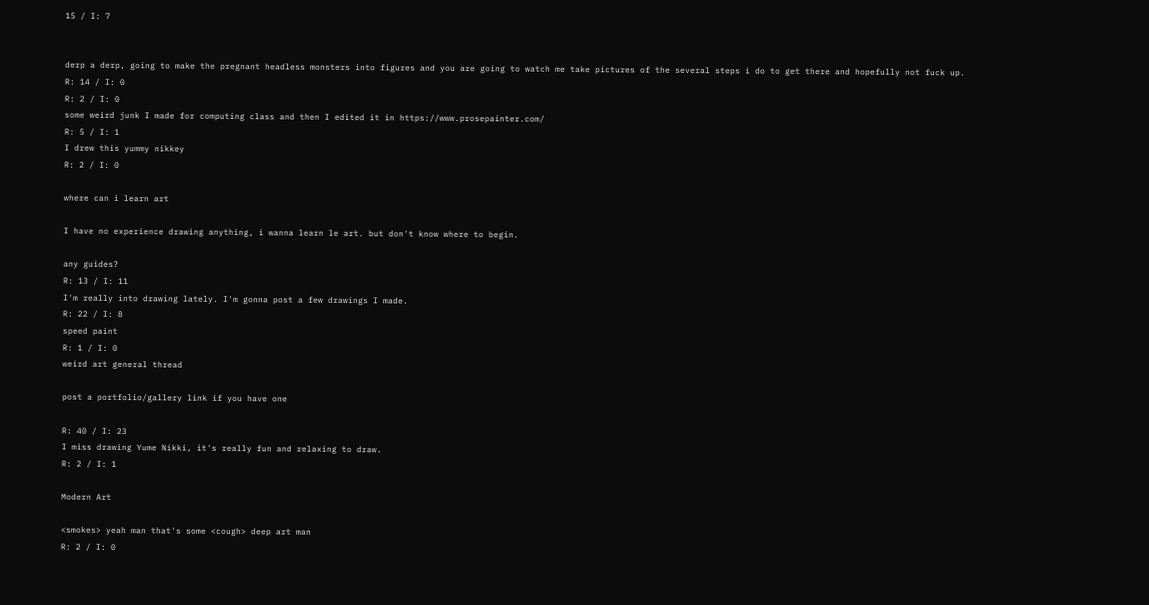15 / I: 7


derp a derp, going to make the pregnant headless monsters into figures and you are going to watch me take pictures of the several steps i do to get there and hopefully not fuck up.
R: 14 / I: 0
R: 2 / I: 0
some weird junk I made for computing class and then I edited it in https://www.prosepainter.com/
R: 5 / I: 1
I drew this yummy nikkey
R: 2 / I: 0

where can i learn art

I have no experience drawing anything, i wanna learn le art. but don't know where to begin.

any guides?
R: 13 / I: 11
I'm really into drawing lately. I'm gonna post a few drawings I made.
R: 22 / I: 8
speed paint
R: 1 / I: 0
weird art general thread

post a portfolio/gallery link if you have one

R: 40 / I: 23
I miss drawing Yume Nikki, it's really fun and relaxing to draw.
R: 2 / I: 1

Modern Art

<smokes> yeah man that's some <cough> deep art man
R: 2 / I: 0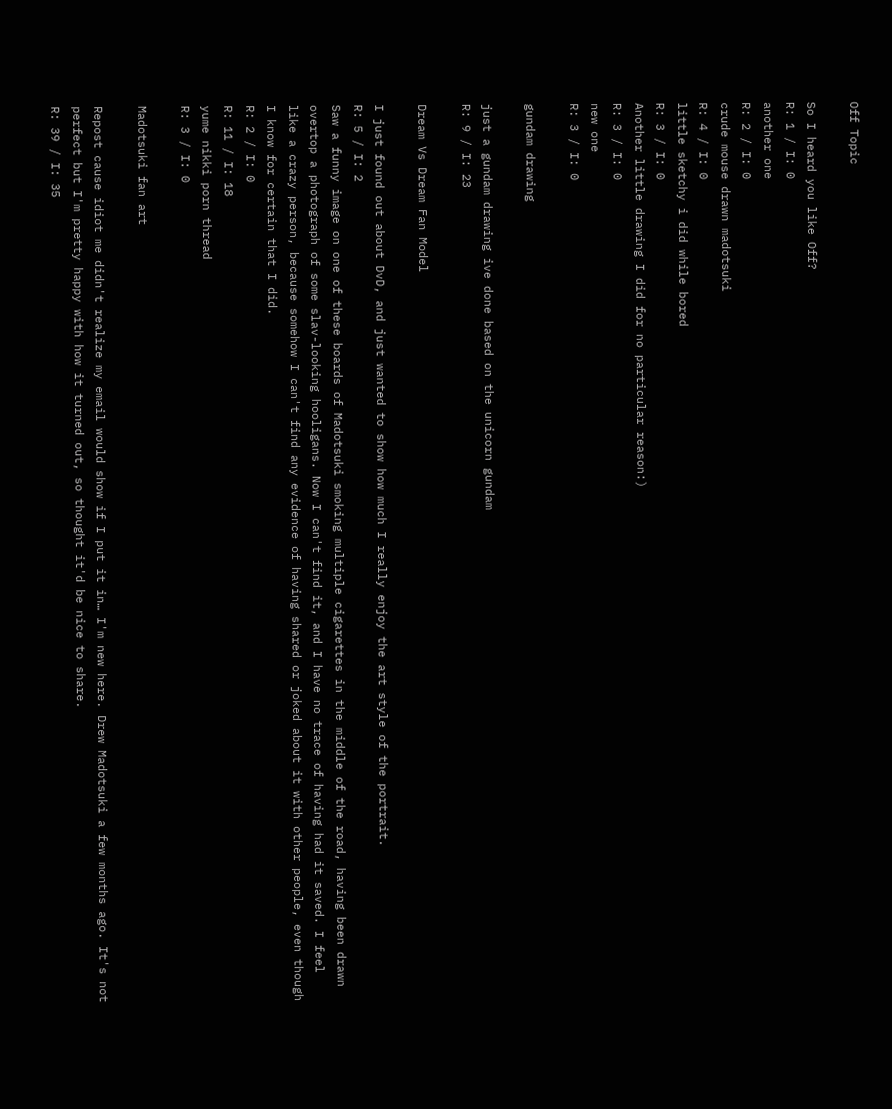Off Topic

So I heard you like Off?
R: 1 / I: 0
another one
R: 2 / I: 0
crude mouse drawn madotsuki
R: 4 / I: 0
little sketchy i did while bored
R: 3 / I: 0
Another little drawing I did for no particular reason:)
R: 3 / I: 0
new one
R: 3 / I: 0

gundam drawing

just a gundam drawing ive done based on the unicorn gundam
R: 9 / I: 23

Dream Vs Dream Fan Model

I just found out about DvD, and just wanted to show how much I really enjoy the art style of the portrait.
R: 5 / I: 2
Saw a funny image on one of these boards of Madotsuki smoking multiple cigarettes in the middle of the road, having been drawn overtop a photograph of some slav-looking hooligans. Now I can't find it, and I have no trace of having had it saved. I feel like a crazy person, because somehow I can't find any evidence of having shared or joked about it with other people, even though I know for certain that I did.
R: 2 / I: 0
R: 11 / I: 18
yume nikki porn thread
R: 3 / I: 0

Madotsuki fan art

Repost cause idiot me didn't realize my email would show if I put it in… I'm new here. Drew Madotsuki a few months ago. It's not perfect but I'm pretty happy with how it turned out, so thought it'd be nice to share.
R: 39 / I: 35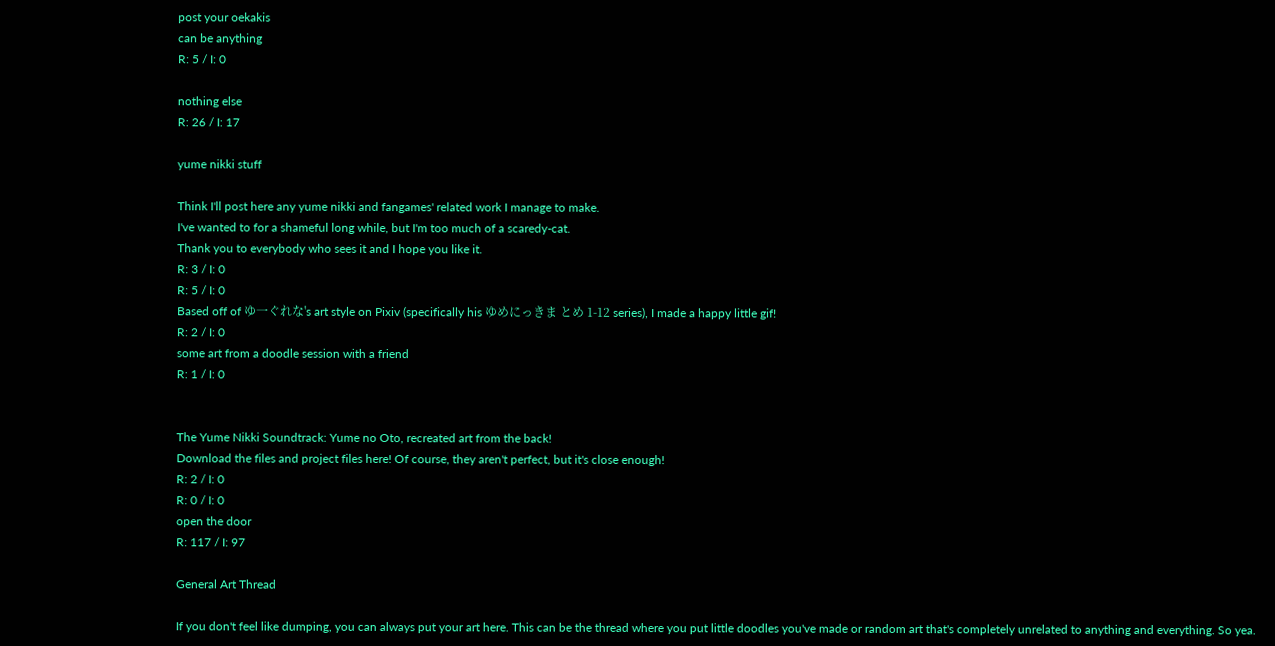post your oekakis
can be anything
R: 5 / I: 0

nothing else
R: 26 / I: 17

yume nikki stuff

Think I'll post here any yume nikki and fangames' related work I manage to make.
I've wanted to for a shameful long while, but I'm too much of a scaredy-cat.
Thank you to everybody who sees it and I hope you like it.
R: 3 / I: 0
R: 5 / I: 0
Based off of ゆ一ぐれな's art style on Pixiv (specifically his ゆめにっきま とめ 1-12 series), I made a happy little gif!
R: 2 / I: 0
some art from a doodle session with a friend
R: 1 / I: 0


The Yume Nikki Soundtrack: Yume no Oto, recreated art from the back!
Download the files and project files here! Of course, they aren't perfect, but it's close enough!
R: 2 / I: 0
R: 0 / I: 0
open the door
R: 117 / I: 97

General Art Thread

If you don't feel like dumping, you can always put your art here. This can be the thread where you put little doodles you've made or random art that's completely unrelated to anything and everything. So yea.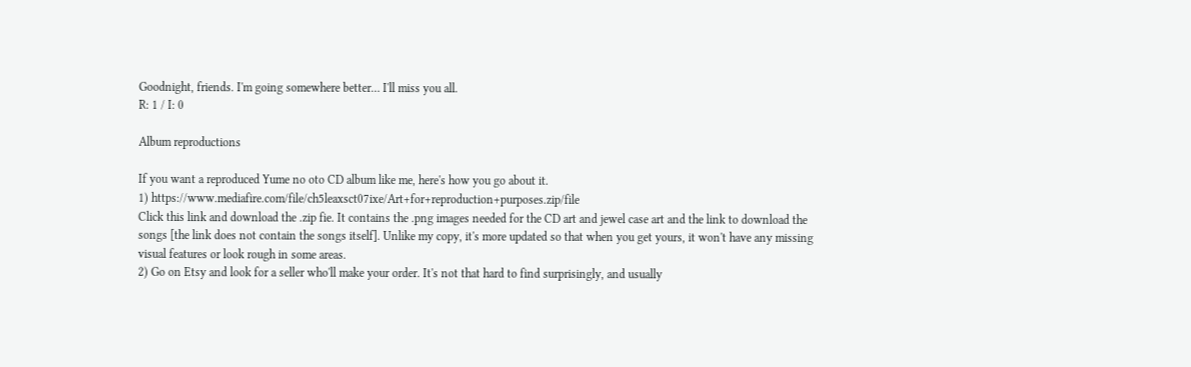Goodnight, friends. I'm going somewhere better… I'll miss you all.
R: 1 / I: 0

Album reproductions

If you want a reproduced Yume no oto CD album like me, here's how you go about it.
1) https://www.mediafire.com/file/ch5leaxsct07ixe/Art+for+reproduction+purposes.zip/file
Click this link and download the .zip fie. It contains the .png images needed for the CD art and jewel case art and the link to download the songs [the link does not contain the songs itself]. Unlike my copy, it's more updated so that when you get yours, it won't have any missing visual features or look rough in some areas.
2) Go on Etsy and look for a seller who'll make your order. It's not that hard to find surprisingly, and usually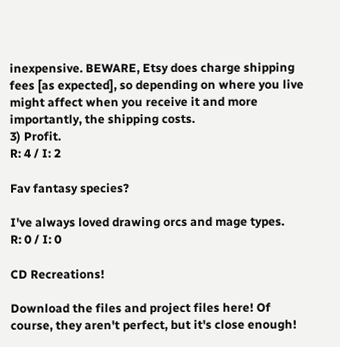inexpensive. BEWARE, Etsy does charge shipping fees [as expected], so depending on where you live might affect when you receive it and more importantly, the shipping costs.
3) Profit.
R: 4 / I: 2

Fav fantasy species?

I've always loved drawing orcs and mage types.
R: 0 / I: 0

CD Recreations!

Download the files and project files here! Of course, they aren't perfect, but it's close enough!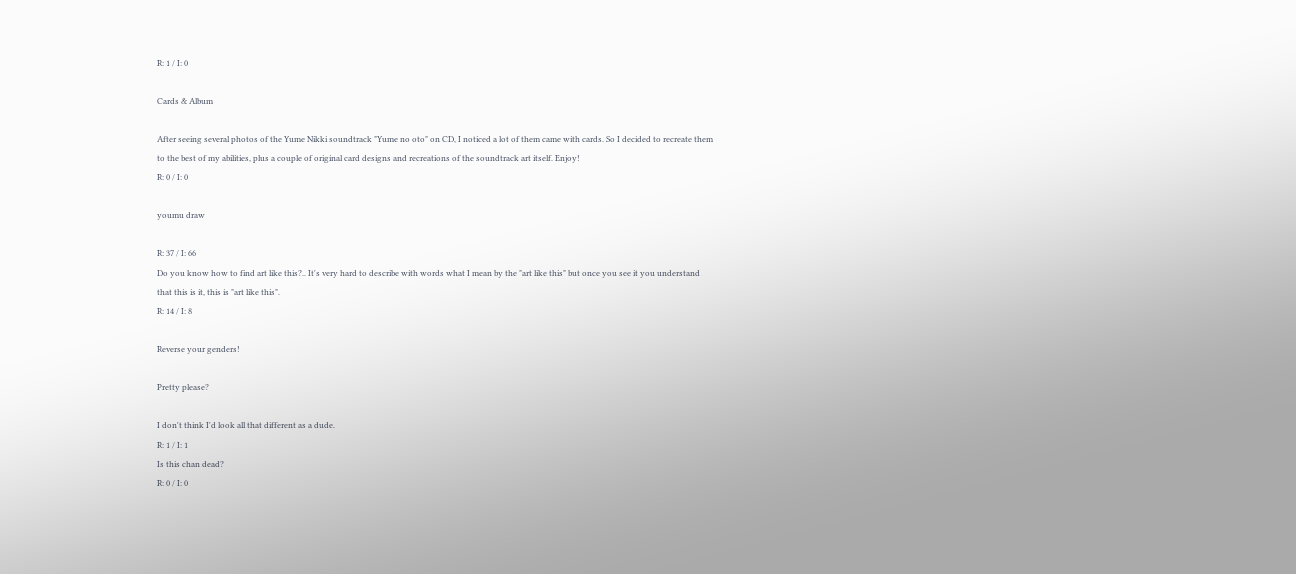R: 1 / I: 0

Cards & Album

After seeing several photos of the Yume Nikki soundtrack "Yume no oto" on CD, I noticed a lot of them came with cards. So I decided to recreate them to the best of my abilities, plus a couple of original card designs and recreations of the soundtrack art itself. Enjoy!
R: 0 / I: 0

youmu draw

R: 37 / I: 66
Do you know how to find art like this?.. It's very hard to describe with words what I mean by the "art like this" but once you see it you understand that this is it, this is "art like this".
R: 14 / I: 8

Reverse your genders!

Pretty please?

I don't think I'd look all that different as a dude.
R: 1 / I: 1
Is this chan dead?
R: 0 / I: 0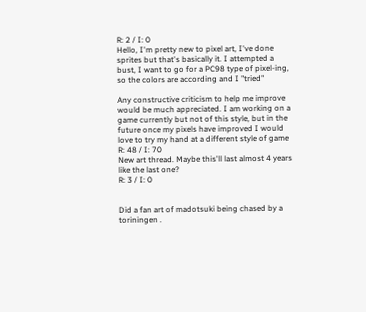R: 2 / I: 0
Hello, I'm pretty new to pixel art, I've done sprites but that's basically it. I attempted a bust, I want to go for a PC98 type of pixel-ing, so the colors are according and I "tried"

Any constructive criticism to help me improve would be much appreciated. I am working on a game currently but not of this style, but in the future once my pixels have improved I would love to try my hand at a different style of game
R: 48 / I: 70
New art thread. Maybe this'll last almost 4 years like the last one?
R: 3 / I: 0


Did a fan art of madotsuki being chased by a toriningen .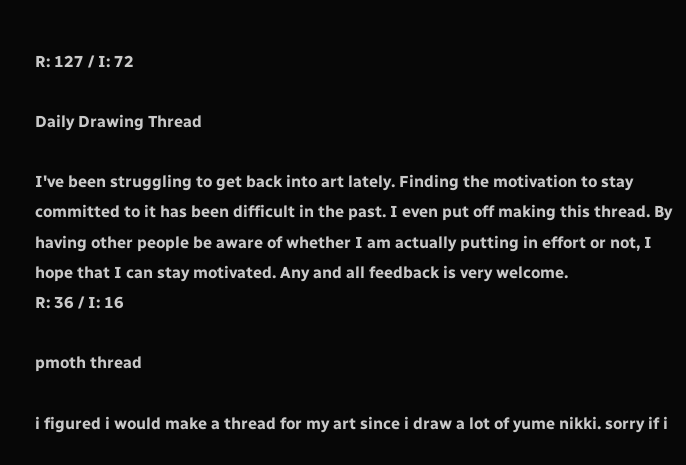R: 127 / I: 72

Daily Drawing Thread

I've been struggling to get back into art lately. Finding the motivation to stay committed to it has been difficult in the past. I even put off making this thread. By having other people be aware of whether I am actually putting in effort or not, I hope that I can stay motivated. Any and all feedback is very welcome.
R: 36 / I: 16

pmoth thread

i figured i would make a thread for my art since i draw a lot of yume nikki. sorry if i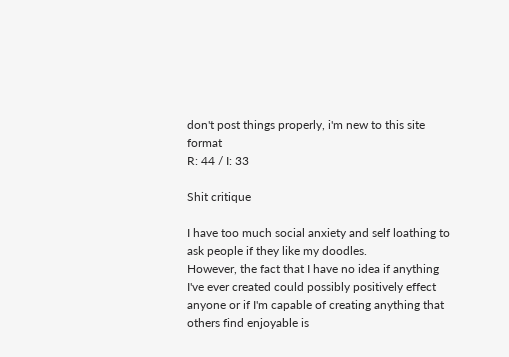don't post things properly, i'm new to this site format
R: 44 / I: 33

Shit critique

I have too much social anxiety and self loathing to ask people if they like my doodles.
However, the fact that I have no idea if anything I've ever created could possibly positively effect anyone or if I'm capable of creating anything that others find enjoyable is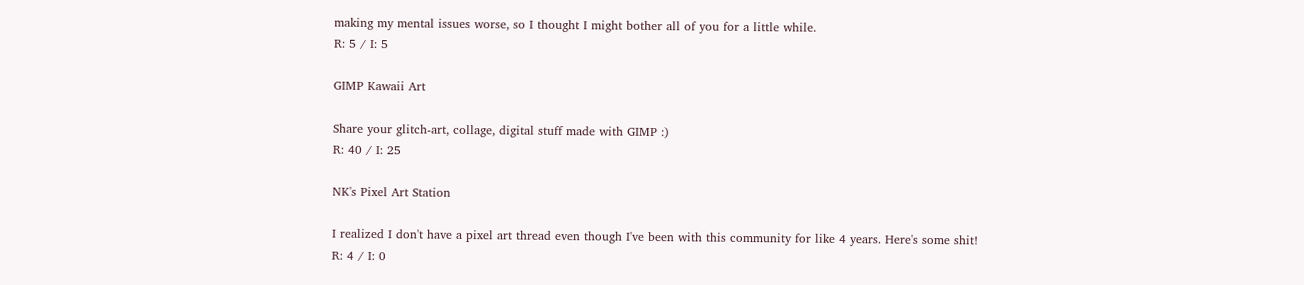making my mental issues worse, so I thought I might bother all of you for a little while.
R: 5 / I: 5

GIMP Kawaii Art

Share your glitch-art, collage, digital stuff made with GIMP :)
R: 40 / I: 25

NK's Pixel Art Station

I realized I don't have a pixel art thread even though I've been with this community for like 4 years. Here's some shit!
R: 4 / I: 0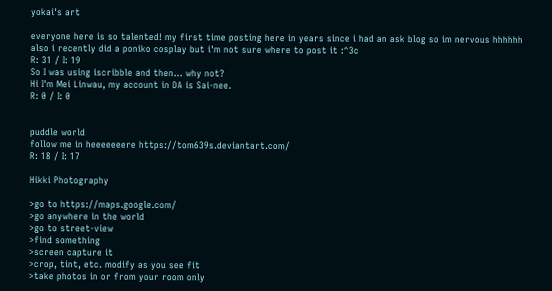yokai's art

everyone here is so talented! my first time posting here in years since i had an ask blog so im nervous hhhhhh also i recently did a poniko cosplay but i'm not sure where to post it :^3c
R: 31 / I: 19
So I was using iscribble and then… why not?
Hi I'm Mei Linwau, my account in DA is Sai-nee.
R: 0 / I: 0


puddle world
follow me in heeeeeeere https://tom639s.deviantart.com/
R: 18 / I: 17

Hikki Photography

>go to https://maps.google.com/
>go anywhere in the world
>go to street-view
>find something
>screen capture it
>crop, tint, etc. modify as you see fit
>take photos in or from your room only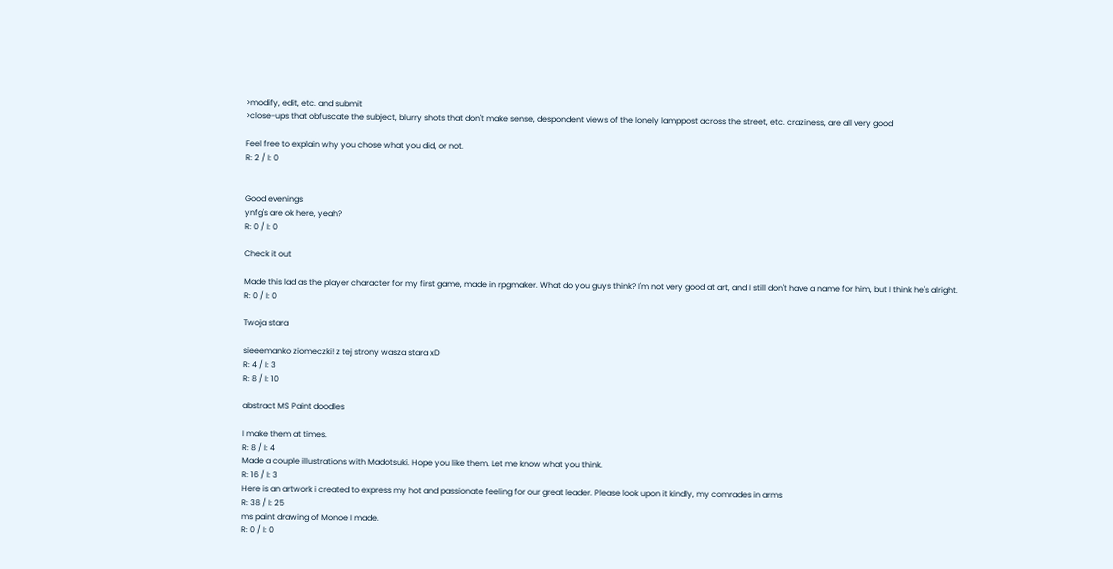>modify, edit, etc. and submit
>close-ups that obfuscate the subject, blurry shots that don't make sense, despondent views of the lonely lamppost across the street, etc. craziness, are all very good

Feel free to explain why you chose what you did, or not.
R: 2 / I: 0


Good evenings
ynfg's are ok here, yeah?
R: 0 / I: 0

Check it out

Made this lad as the player character for my first game, made in rpgmaker. What do you guys think? I'm not very good at art, and I still don't have a name for him, but I think he's alright.
R: 0 / I: 0

Twoja stara

sieeemanko ziomeczki! z tej strony wasza stara xD
R: 4 / I: 3
R: 8 / I: 10

abstract MS Paint doodles

I make them at times.
R: 8 / I: 4
Made a couple illustrations with Madotsuki. Hope you like them. Let me know what you think.
R: 16 / I: 3
Here is an artwork i created to express my hot and passionate feeling for our great leader. Please look upon it kindly, my comrades in arms
R: 38 / I: 25
ms paint drawing of Monoe I made.
R: 0 / I: 0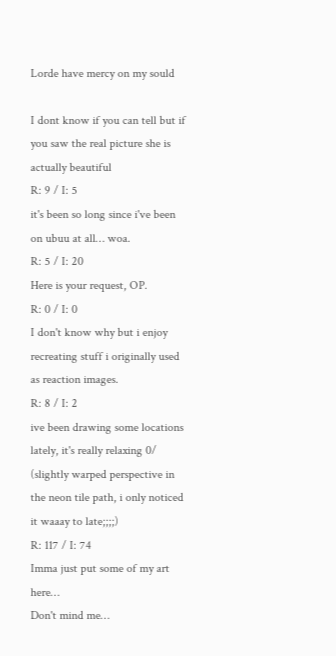Lorde have mercy on my sould

I dont know if you can tell but if you saw the real picture she is actually beautiful
R: 9 / I: 5
it's been so long since i've been on ubuu at all… woa.
R: 5 / I: 20
Here is your request, OP.
R: 0 / I: 0
I don't know why but i enjoy recreating stuff i originally used as reaction images.
R: 8 / I: 2
ive been drawing some locations lately, it's really relaxing 0/
(slightly warped perspective in the neon tile path, i only noticed it waaay to late;;;;)
R: 117 / I: 74
Imma just put some of my art here…
Don't mind me…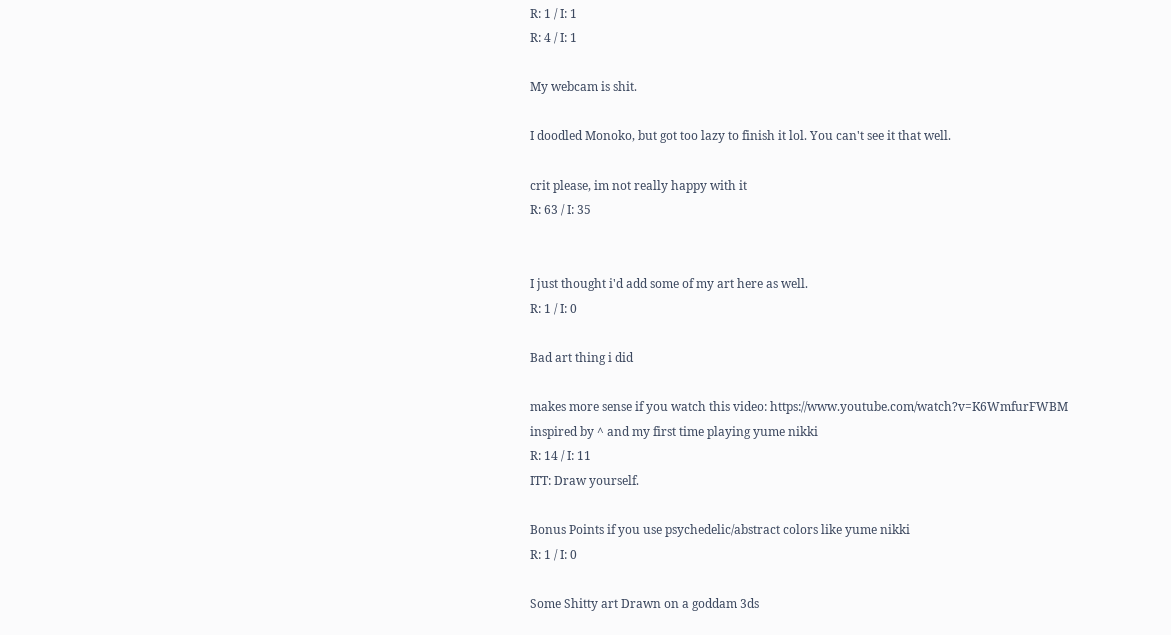R: 1 / I: 1
R: 4 / I: 1

My webcam is shit.

I doodled Monoko, but got too lazy to finish it lol. You can't see it that well.

crit please, im not really happy with it
R: 63 / I: 35


I just thought i'd add some of my art here as well.
R: 1 / I: 0

Bad art thing i did

makes more sense if you watch this video: https://www.youtube.com/watch?v=K6WmfurFWBM
inspired by ^ and my first time playing yume nikki
R: 14 / I: 11
ITT: Draw yourself.

Bonus Points if you use psychedelic/abstract colors like yume nikki
R: 1 / I: 0

Some Shitty art Drawn on a goddam 3ds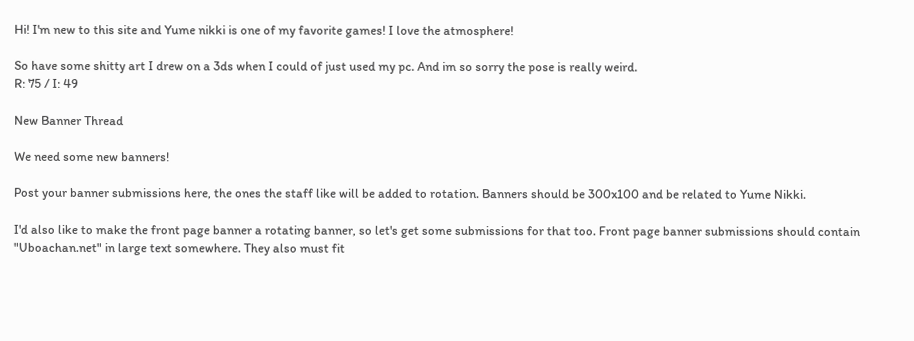Hi! I'm new to this site and Yume nikki is one of my favorite games! I love the atmosphere!

So have some shitty art I drew on a 3ds when I could of just used my pc. And im so sorry the pose is really weird.
R: 75 / I: 49

New Banner Thread

We need some new banners!

Post your banner submissions here, the ones the staff like will be added to rotation. Banners should be 300x100 and be related to Yume Nikki.

I'd also like to make the front page banner a rotating banner, so let's get some submissions for that too. Front page banner submissions should contain "Uboachan.net" in large text somewhere. They also must fit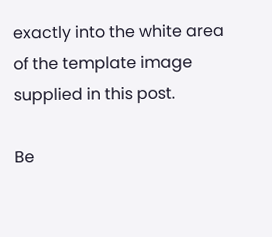exactly into the white area of the template image supplied in this post.

Be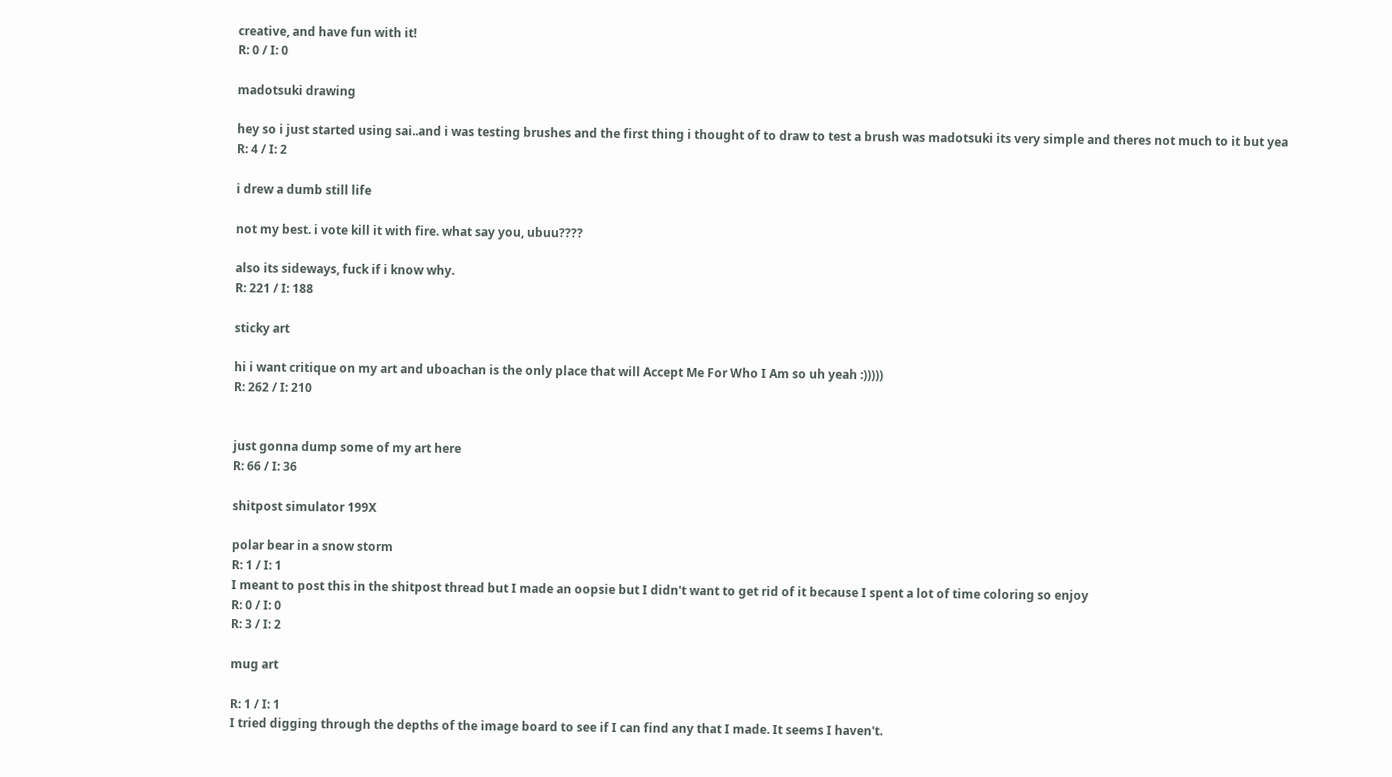creative, and have fun with it!
R: 0 / I: 0

madotsuki drawing

hey so i just started using sai..and i was testing brushes and the first thing i thought of to draw to test a brush was madotsuki its very simple and theres not much to it but yea
R: 4 / I: 2

i drew a dumb still life

not my best. i vote kill it with fire. what say you, ubuu????

also its sideways, fuck if i know why.
R: 221 / I: 188

sticky art

hi i want critique on my art and uboachan is the only place that will Accept Me For Who I Am so uh yeah :)))))
R: 262 / I: 210


just gonna dump some of my art here
R: 66 / I: 36

shitpost simulator 199X

polar bear in a snow storm
R: 1 / I: 1
I meant to post this in the shitpost thread but I made an oopsie but I didn't want to get rid of it because I spent a lot of time coloring so enjoy
R: 0 / I: 0
R: 3 / I: 2

mug art

R: 1 / I: 1
I tried digging through the depths of the image board to see if I can find any that I made. It seems I haven't.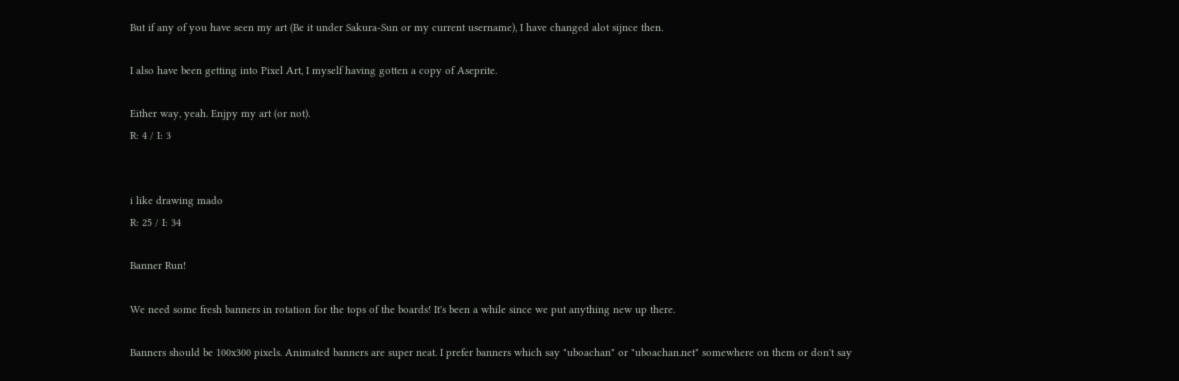But if any of you have seen my art (Be it under Sakura-Sun or my current username), I have changed alot sijnce then.

I also have been getting into Pixel Art, I myself having gotten a copy of Aseprite.

Either way, yeah. Enjpy my art (or not).
R: 4 / I: 3


i like drawing mado
R: 25 / I: 34

Banner Run!

We need some fresh banners in rotation for the tops of the boards! It's been a while since we put anything new up there.

Banners should be 100x300 pixels. Animated banners are super neat. I prefer banners which say "uboachan" or "uboachan.net" somewhere on them or don't say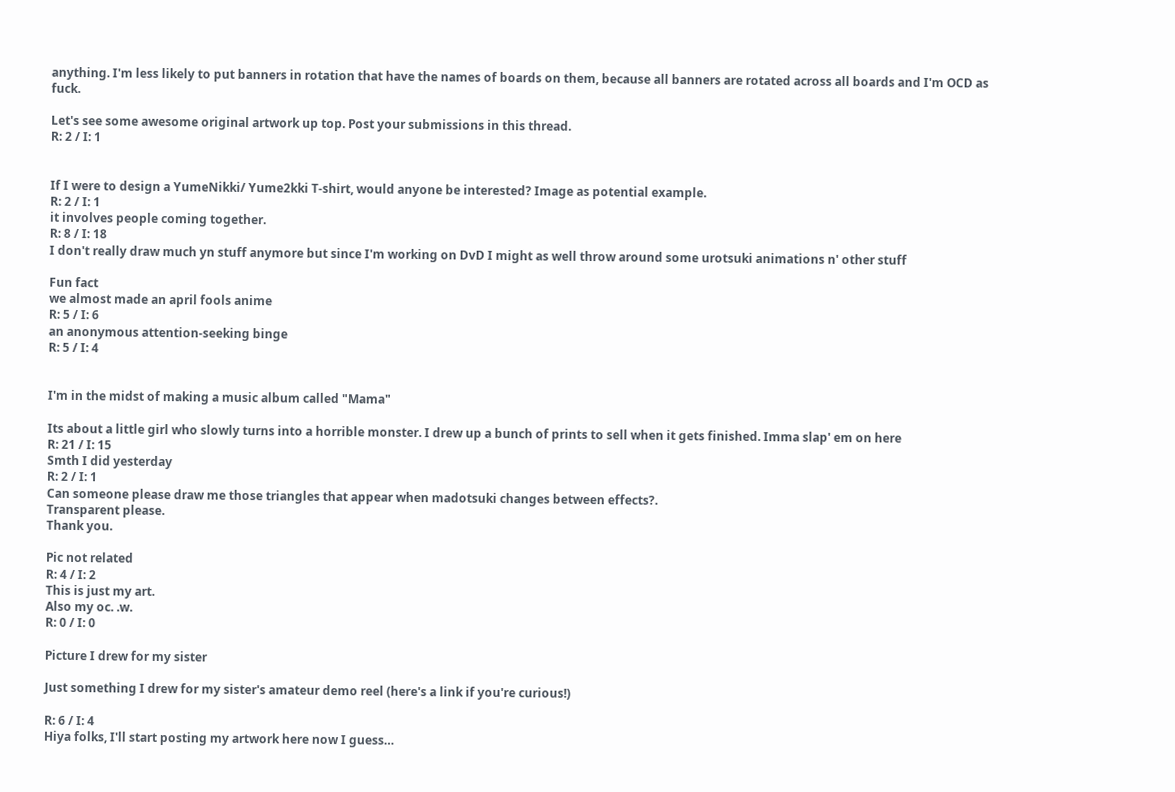anything. I'm less likely to put banners in rotation that have the names of boards on them, because all banners are rotated across all boards and I'm OCD as fuck.

Let's see some awesome original artwork up top. Post your submissions in this thread.
R: 2 / I: 1


If I were to design a YumeNikki/ Yume2kki T-shirt, would anyone be interested? Image as potential example.
R: 2 / I: 1
it involves people coming together.
R: 8 / I: 18
I don't really draw much yn stuff anymore but since I'm working on DvD I might as well throw around some urotsuki animations n' other stuff

Fun fact
we almost made an april fools anime
R: 5 / I: 6
an anonymous attention-seeking binge
R: 5 / I: 4


I'm in the midst of making a music album called "Mama"

Its about a little girl who slowly turns into a horrible monster. I drew up a bunch of prints to sell when it gets finished. Imma slap' em on here
R: 21 / I: 15
Smth I did yesterday
R: 2 / I: 1
Can someone please draw me those triangles that appear when madotsuki changes between effects?.
Transparent please.
Thank you.

Pic not related
R: 4 / I: 2
This is just my art.
Also my oc. .w.
R: 0 / I: 0

Picture I drew for my sister

Just something I drew for my sister's amateur demo reel (here's a link if you're curious!)

R: 6 / I: 4
Hiya folks, I'll start posting my artwork here now I guess…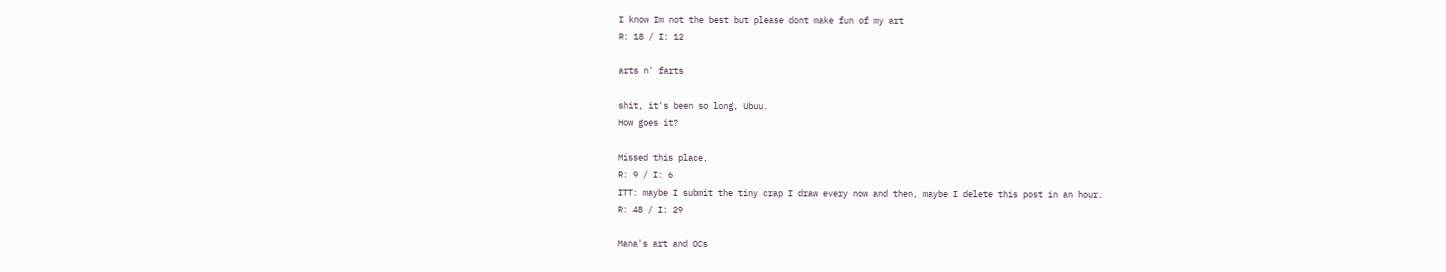I know Im not the best but please dont make fun of my art
R: 18 / I: 12

arts n' farts

shit, it's been so long, Ubuu.
How goes it?

Missed this place,
R: 9 / I: 6
ITT: maybe I submit the tiny crap I draw every now and then, maybe I delete this post in an hour.
R: 48 / I: 29

Mana's art and OCs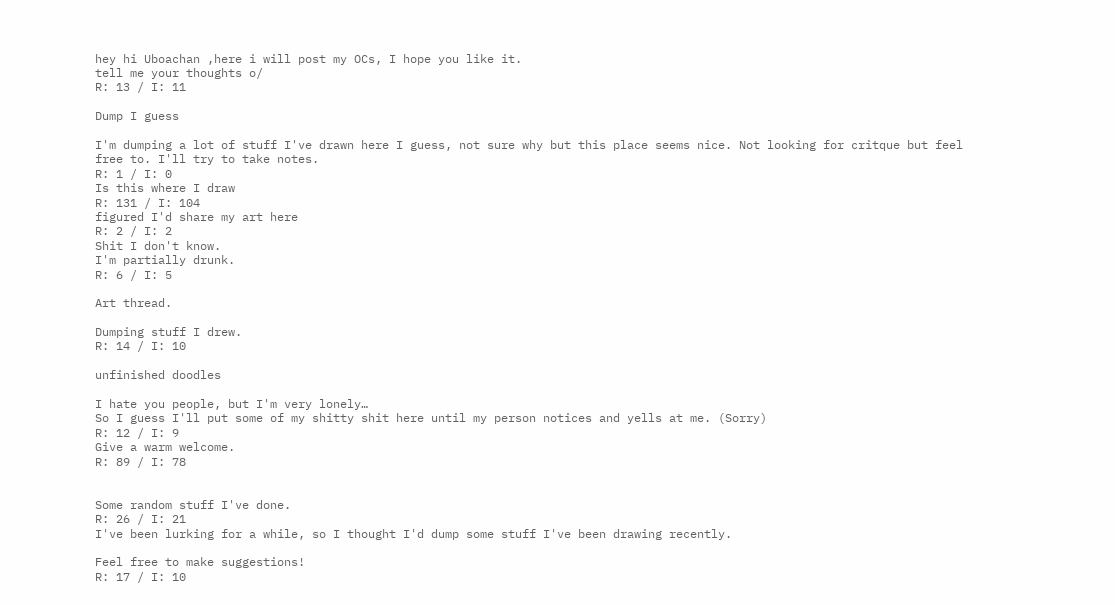hey hi Uboachan ,here i will post my OCs, I hope you like it.
tell me your thoughts o/
R: 13 / I: 11

Dump I guess

I'm dumping a lot of stuff I've drawn here I guess, not sure why but this place seems nice. Not looking for critque but feel free to. I'll try to take notes.
R: 1 / I: 0
Is this where I draw
R: 131 / I: 104
figured I'd share my art here
R: 2 / I: 2
Shit I don't know.
I'm partially drunk.
R: 6 / I: 5

Art thread.

Dumping stuff I drew.
R: 14 / I: 10

unfinished doodles

I hate you people, but I'm very lonely…
So I guess I'll put some of my shitty shit here until my person notices and yells at me. (Sorry)
R: 12 / I: 9
Give a warm welcome.
R: 89 / I: 78


Some random stuff I've done.
R: 26 / I: 21
I've been lurking for a while, so I thought I'd dump some stuff I've been drawing recently.

Feel free to make suggestions!
R: 17 / I: 10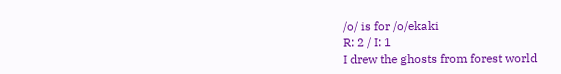/o/ is for /o/ekaki
R: 2 / I: 1
I drew the ghosts from forest world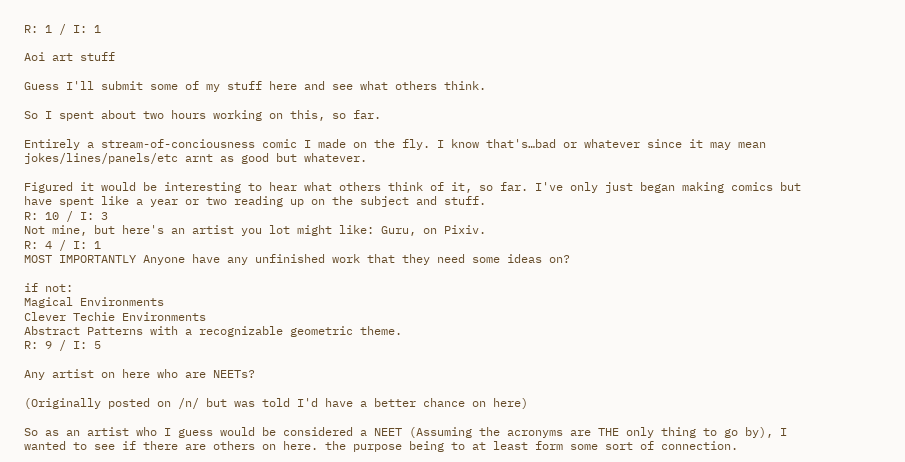R: 1 / I: 1

Aoi art stuff

Guess I'll submit some of my stuff here and see what others think.

So I spent about two hours working on this, so far.

Entirely a stream-of-conciousness comic I made on the fly. I know that's…bad or whatever since it may mean jokes/lines/panels/etc arnt as good but whatever.

Figured it would be interesting to hear what others think of it, so far. I've only just began making comics but have spent like a year or two reading up on the subject and stuff.
R: 10 / I: 3
Not mine, but here's an artist you lot might like: Guru, on Pixiv.
R: 4 / I: 1
MOST IMPORTANTLY Anyone have any unfinished work that they need some ideas on?

if not:
Magical Environments
Clever Techie Environments
Abstract Patterns with a recognizable geometric theme.
R: 9 / I: 5

Any artist on here who are NEETs?

(Originally posted on /n/ but was told I'd have a better chance on here)

So as an artist who I guess would be considered a NEET (Assuming the acronyms are THE only thing to go by), I wanted to see if there are others on here. the purpose being to at least form some sort of connection.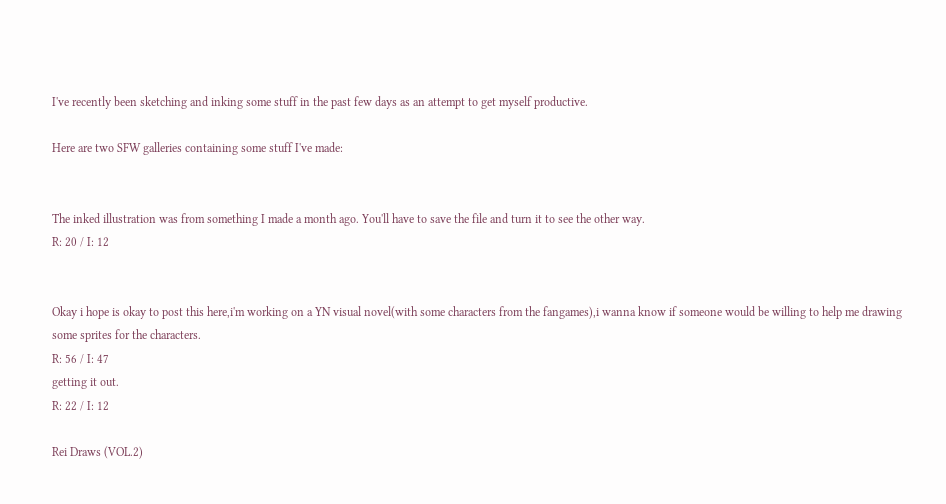I've recently been sketching and inking some stuff in the past few days as an attempt to get myself productive.

Here are two SFW galleries containing some stuff I've made:


The inked illustration was from something I made a month ago. You'll have to save the file and turn it to see the other way.
R: 20 / I: 12


Okay i hope is okay to post this here,i'm working on a YN visual novel(with some characters from the fangames),i wanna know if someone would be willing to help me drawing some sprites for the characters.
R: 56 / I: 47
getting it out.
R: 22 / I: 12

Rei Draws (VOL.2)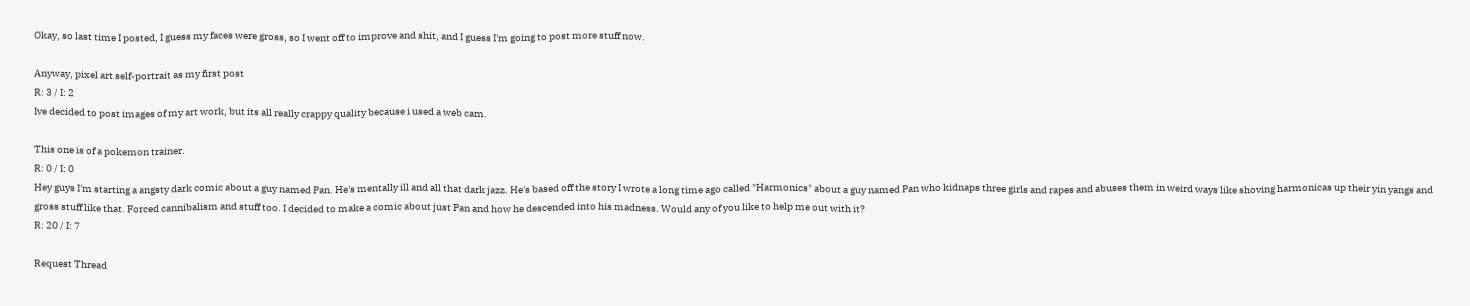Okay, so last time I posted, I guess my faces were gross, so I went off to improve and shit, and I guess I'm going to post more stuff now.

Anyway, pixel art self-portrait as my first post
R: 3 / I: 2
Ive decided to post images of my art work, but its all really crappy quality because i used a web cam.

This one is of a pokemon trainer.
R: 0 / I: 0
Hey guys I'm starting a angsty dark comic about a guy named Pan. He's mentally ill and all that dark jazz. He's based off the story I wrote a long time ago called "Harmonics" about a guy named Pan who kidnaps three girls and rapes and abuses them in weird ways like shoving harmonicas up their yin yangs and gross stuff like that. Forced cannibalism and stuff too. I decided to make a comic about just Pan and how he descended into his madness. Would any of you like to help me out with it?
R: 20 / I: 7

Request Thread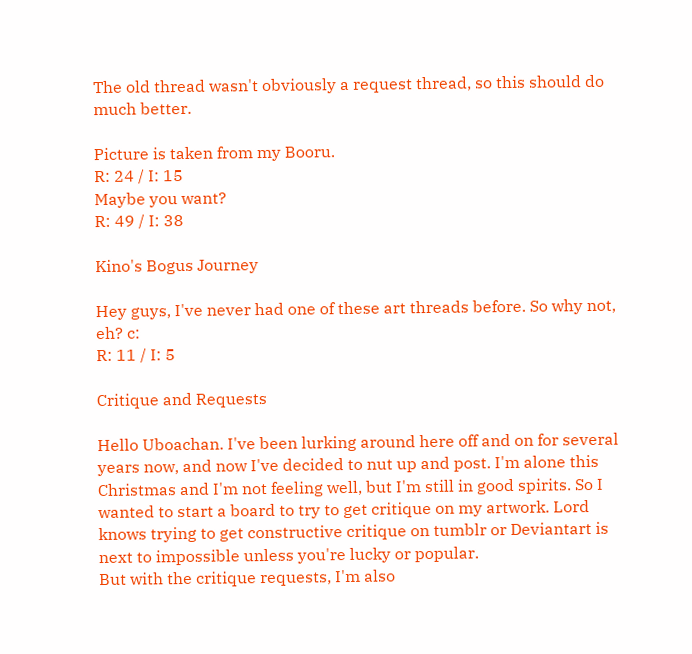The old thread wasn't obviously a request thread, so this should do much better.

Picture is taken from my Booru.
R: 24 / I: 15
Maybe you want?
R: 49 / I: 38

Kino's Bogus Journey

Hey guys, I've never had one of these art threads before. So why not, eh? c:
R: 11 / I: 5

Critique and Requests

Hello Uboachan. I've been lurking around here off and on for several years now, and now I've decided to nut up and post. I'm alone this Christmas and I'm not feeling well, but I'm still in good spirits. So I wanted to start a board to try to get critique on my artwork. Lord knows trying to get constructive critique on tumblr or Deviantart is next to impossible unless you're lucky or popular.
But with the critique requests, I'm also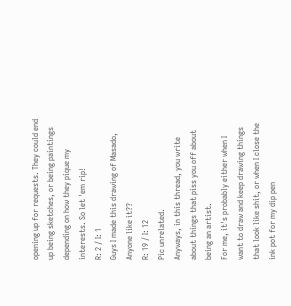opening up for requests. They could end up being sketches, or being paintings depending on how they pique my interests. So let 'em rip!
R: 2 / I: 1
Guys I made this drawing of Masado, Anyone like it??
R: 19 / I: 12
Pic unrelated.
Anyways, in this thread, you write about things that piss you off about being an artist.
For me, it's probably either when I want to draw and keep drawing things that look like shit, or when I close the ink pot for my dip pen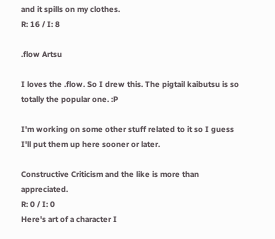and it spills on my clothes.
R: 16 / I: 8

.flow Artsu

I loves the .flow. So I drew this. The pigtail kaibutsu is so totally the popular one. :P

I'm working on some other stuff related to it so I guess I'll put them up here sooner or later.

Constructive Criticism and the like is more than appreciated.
R: 0 / I: 0
Here's art of a character I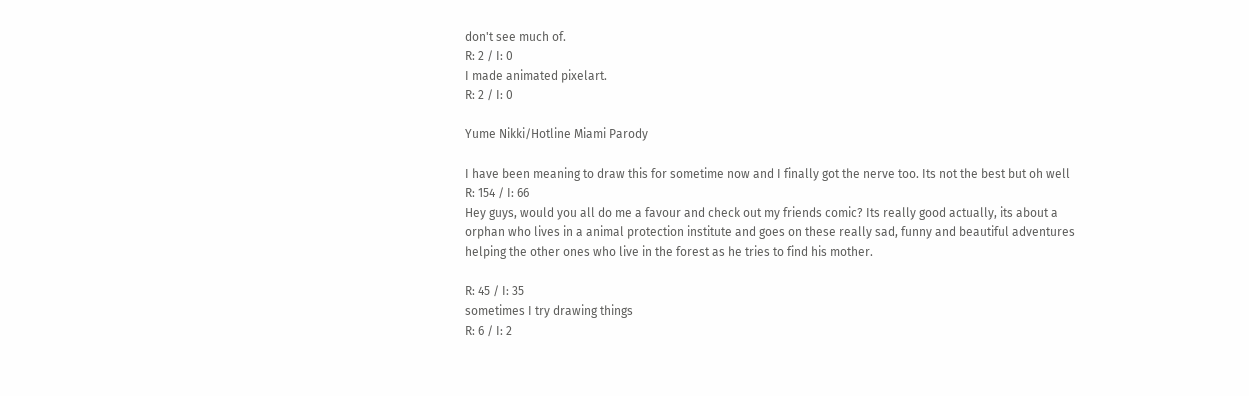don't see much of.
R: 2 / I: 0
I made animated pixelart.
R: 2 / I: 0

Yume Nikki/Hotline Miami Parody

I have been meaning to draw this for sometime now and I finally got the nerve too. Its not the best but oh well
R: 154 / I: 66
Hey guys, would you all do me a favour and check out my friends comic? Its really good actually, its about a orphan who lives in a animal protection institute and goes on these really sad, funny and beautiful adventures helping the other ones who live in the forest as he tries to find his mother.

R: 45 / I: 35
sometimes I try drawing things
R: 6 / I: 2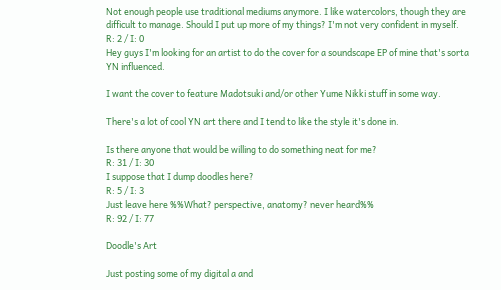Not enough people use traditional mediums anymore. I like watercolors, though they are difficult to manage. Should I put up more of my things? I'm not very confident in myself.
R: 2 / I: 0
Hey guys I'm looking for an artist to do the cover for a soundscape EP of mine that's sorta YN influenced.

I want the cover to feature Madotsuki and/or other Yume Nikki stuff in some way.

There's a lot of cool YN art there and I tend to like the style it's done in.

Is there anyone that would be willing to do something neat for me?
R: 31 / I: 30
I suppose that I dump doodles here?
R: 5 / I: 3
Just leave here %%What? perspective, anatomy? never heard%%
R: 92 / I: 77

Doodle's Art

Just posting some of my digital a and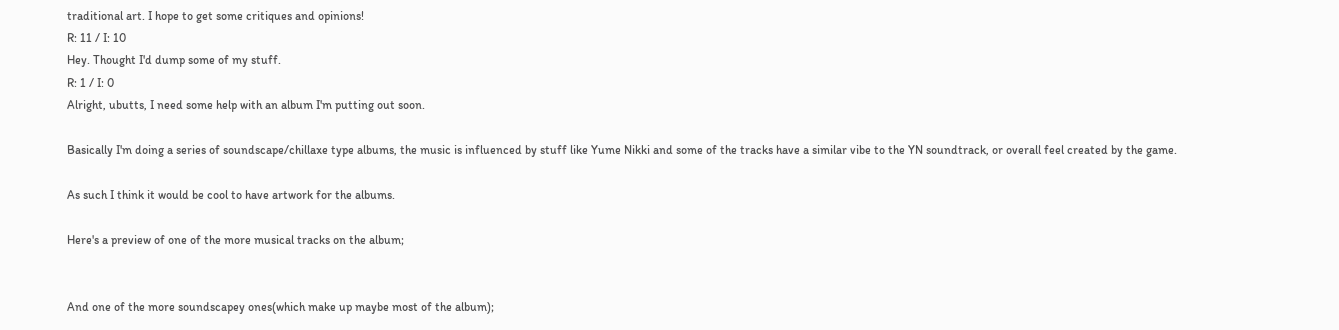traditional art. I hope to get some critiques and opinions!
R: 11 / I: 10
Hey. Thought I'd dump some of my stuff.
R: 1 / I: 0
Alright, ubutts, I need some help with an album I'm putting out soon.

Basically I'm doing a series of soundscape/chillaxe type albums, the music is influenced by stuff like Yume Nikki and some of the tracks have a similar vibe to the YN soundtrack, or overall feel created by the game.

As such I think it would be cool to have artwork for the albums.

Here's a preview of one of the more musical tracks on the album;


And one of the more soundscapey ones(which make up maybe most of the album);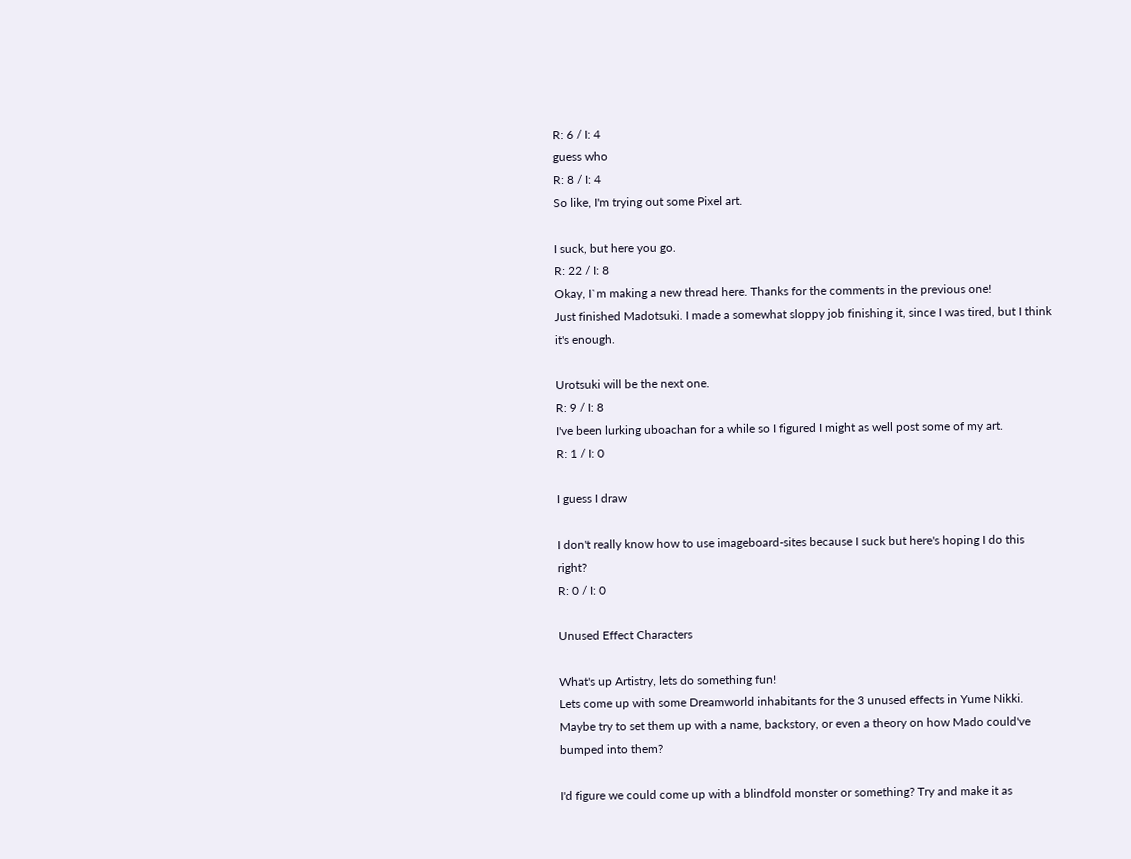R: 6 / I: 4
guess who
R: 8 / I: 4
So like, I'm trying out some Pixel art.

I suck, but here you go.
R: 22 / I: 8
Okay, I`m making a new thread here. Thanks for the comments in the previous one!
Just finished Madotsuki. I made a somewhat sloppy job finishing it, since I was tired, but I think it's enough.

Urotsuki will be the next one.
R: 9 / I: 8
I've been lurking uboachan for a while so I figured I might as well post some of my art.
R: 1 / I: 0

I guess I draw

I don't really know how to use imageboard-sites because I suck but here's hoping I do this right?
R: 0 / I: 0

Unused Effect Characters

What's up Artistry, lets do something fun!
Lets come up with some Dreamworld inhabitants for the 3 unused effects in Yume Nikki. Maybe try to set them up with a name, backstory, or even a theory on how Mado could've bumped into them?

I'd figure we could come up with a blindfold monster or something? Try and make it as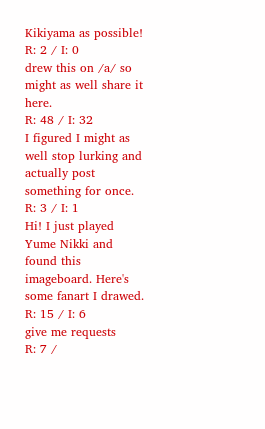Kikiyama as possible!
R: 2 / I: 0
drew this on /a/ so might as well share it here.
R: 48 / I: 32
I figured I might as well stop lurking and actually post something for once.
R: 3 / I: 1
Hi! I just played Yume Nikki and found this imageboard. Here's some fanart I drawed.
R: 15 / I: 6
give me requests
R: 7 /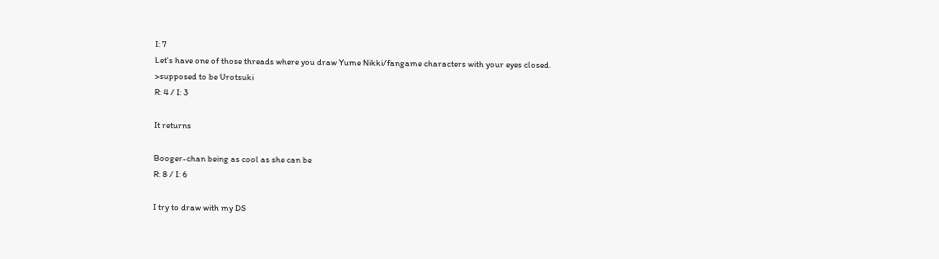I: 7
Let's have one of those threads where you draw Yume Nikki/fangame characters with your eyes closed.
>supposed to be Urotsuki
R: 4 / I: 3

It returns

Booger-chan being as cool as she can be
R: 8 / I: 6

I try to draw with my DS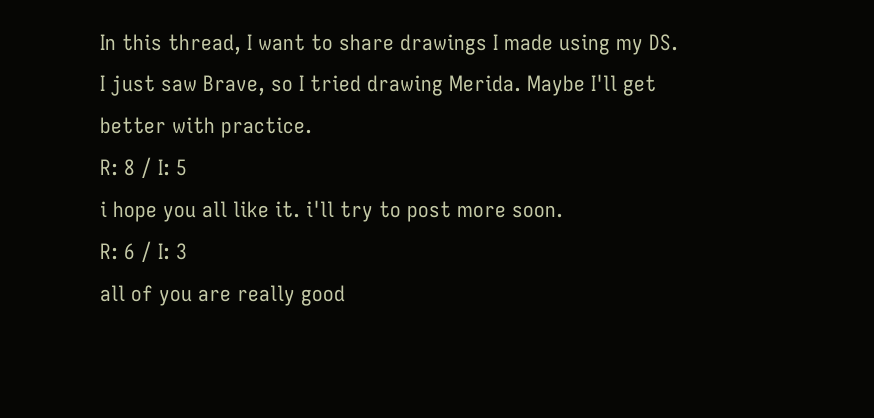In this thread, I want to share drawings I made using my DS.
I just saw Brave, so I tried drawing Merida. Maybe I'll get better with practice.
R: 8 / I: 5
i hope you all like it. i'll try to post more soon.
R: 6 / I: 3
all of you are really good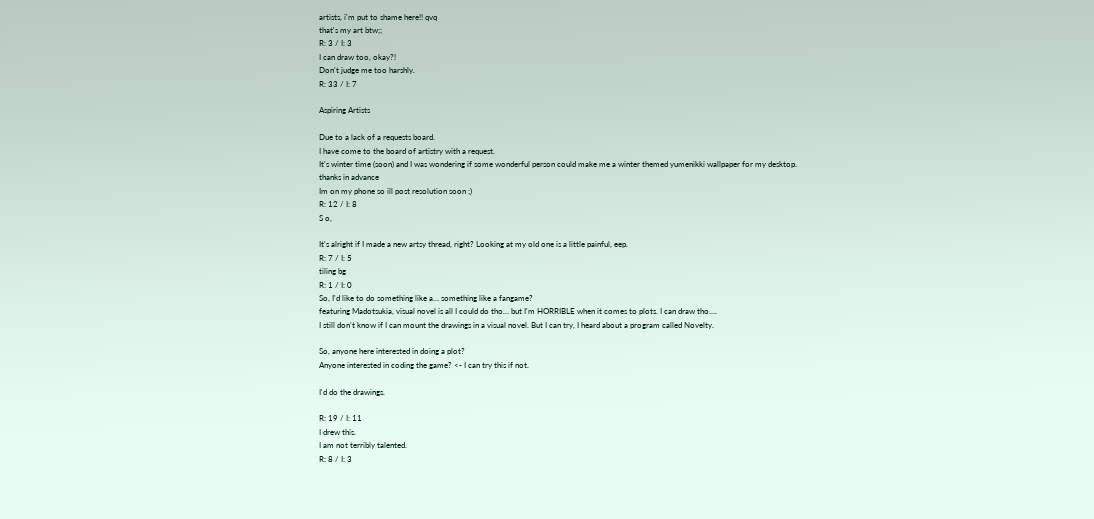artists, i'm put to shame here!! qvq
that's my art btw;;
R: 3 / I: 3
I can draw too, okay?!
Don't judge me too harshly.
R: 33 / I: 7

Aspiring Artists

Due to a lack of a requests board.
I have come to the board of artistry with a request.
It's winter time (soon) and I was wondering if some wonderful person could make me a winter themed yumenikki wallpaper for my desktop.
thanks in advance
Im on my phone so ill post resolution soon ;)
R: 12 / I: 8
S o,

It's alright if I made a new artsy thread, right? Looking at my old one is a little painful, eep.
R: 7 / I: 5
tiling bg
R: 1 / I: 0
So, I'd like to do something like a… something like a fangame?
featuring Madotsukia, visual novel is all I could do tho… but I'm HORRIBLE when it comes to plots. I can draw tho….
I still don't know if I can mount the drawings in a visual novel. But I can try, I heard about a program called Novelty.

So, anyone here interested in doing a plot?
Anyone interested in coding the game? <- I can try this if not.

I'd do the drawings.

R: 19 / I: 11
I drew this.
I am not terribly talented.
R: 8 / I: 3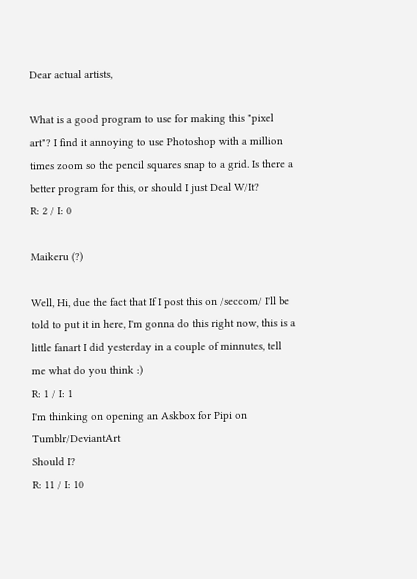Dear actual artists,

What is a good program to use for making this "pixel art"? I find it annoying to use Photoshop with a million times zoom so the pencil squares snap to a grid. Is there a better program for this, or should I just Deal W/It?
R: 2 / I: 0

Maikeru (?)

Well, Hi, due the fact that If I post this on /seccom/ I'll be told to put it in here, I'm gonna do this right now, this is a little fanart I did yesterday in a couple of minnutes, tell me what do you think :)
R: 1 / I: 1
I'm thinking on opening an Askbox for Pipi on Tumblr/DeviantArt
Should I?
R: 11 / I: 10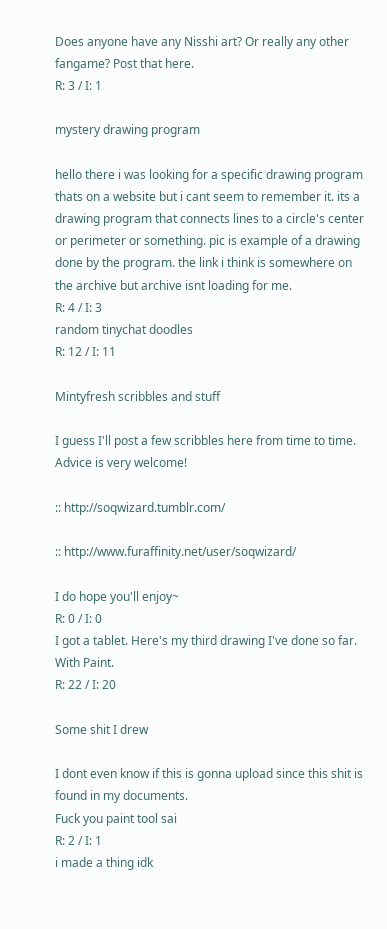Does anyone have any Nisshi art? Or really any other fangame? Post that here.
R: 3 / I: 1

mystery drawing program

hello there i was looking for a specific drawing program thats on a website but i cant seem to remember it. its a drawing program that connects lines to a circle's center or perimeter or something. pic is example of a drawing done by the program. the link i think is somewhere on the archive but archive isnt loading for me.
R: 4 / I: 3
random tinychat doodles
R: 12 / I: 11

Mintyfresh scribbles and stuff

I guess I'll post a few scribbles here from time to time. Advice is very welcome!

:: http://soqwizard.tumblr.com/

:: http://www.furaffinity.net/user/soqwizard/

I do hope you'll enjoy~
R: 0 / I: 0
I got a tablet. Here's my third drawing I've done so far. With Paint.
R: 22 / I: 20

Some shit I drew

I dont even know if this is gonna upload since this shit is found in my documents.
Fuck you paint tool sai
R: 2 / I: 1
i made a thing idk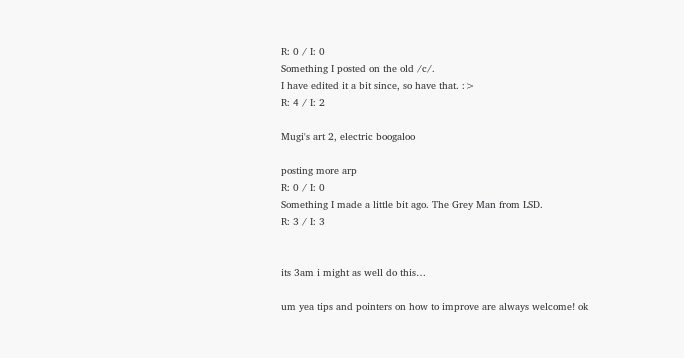R: 0 / I: 0
Something I posted on the old /c/.
I have edited it a bit since, so have that. :>
R: 4 / I: 2

Mugi's art 2, electric boogaloo

posting more arp
R: 0 / I: 0
Something I made a little bit ago. The Grey Man from LSD.
R: 3 / I: 3


its 3am i might as well do this…

um yea tips and pointers on how to improve are always welcome! ok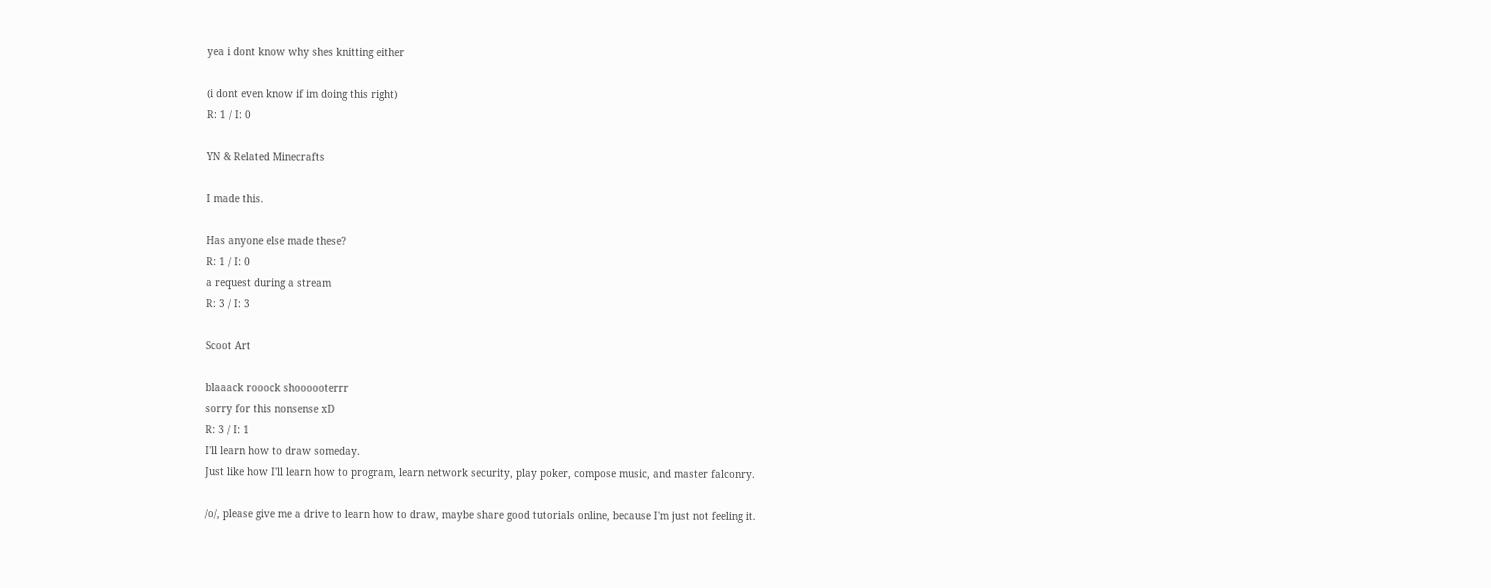yea i dont know why shes knitting either

(i dont even know if im doing this right)
R: 1 / I: 0

YN & Related Minecrafts

I made this.

Has anyone else made these?
R: 1 / I: 0
a request during a stream
R: 3 / I: 3

Scoot Art

blaaack rooock shoooooterrr
sorry for this nonsense xD
R: 3 / I: 1
I'll learn how to draw someday.
Just like how I'll learn how to program, learn network security, play poker, compose music, and master falconry.

/o/, please give me a drive to learn how to draw, maybe share good tutorials online, because I'm just not feeling it.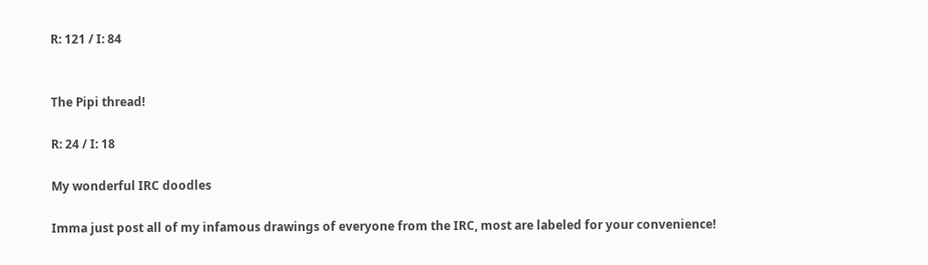R: 121 / I: 84


The Pipi thread!

R: 24 / I: 18

My wonderful IRC doodles

Imma just post all of my infamous drawings of everyone from the IRC, most are labeled for your convenience!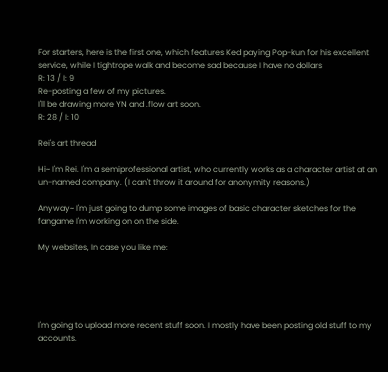For starters, here is the first one, which features Ked paying Pop-kun for his excellent service, while I tightrope walk and become sad because I have no dollars
R: 13 / I: 9
Re-posting a few of my pictures.
I'll be drawing more YN and .flow art soon.
R: 28 / I: 10

Rei's art thread

Hi~ I'm Rei. I'm a semiprofessional artist, who currently works as a character artist at an un-named company. (I can't throw it around for anonymity reasons.)

Anyway~ I'm just going to dump some images of basic character sketches for the fangame I'm working on on the side.

My websites, In case you like me:





I'm going to upload more recent stuff soon. I mostly have been posting old stuff to my accounts.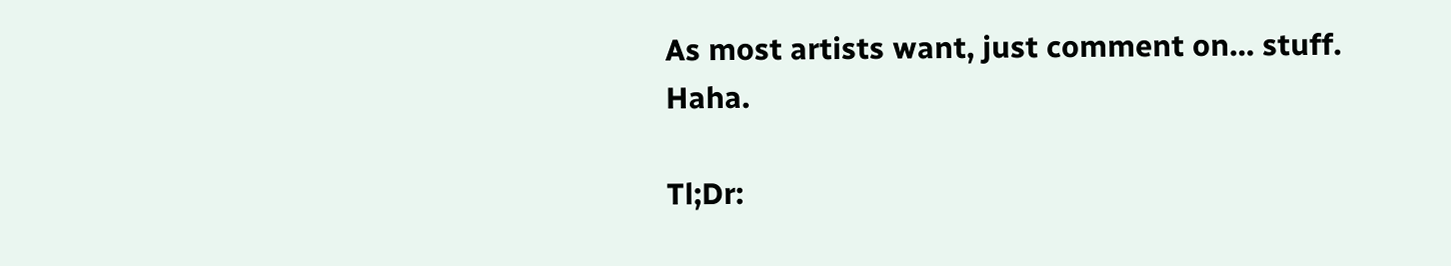As most artists want, just comment on… stuff. Haha.

Tl;Dr: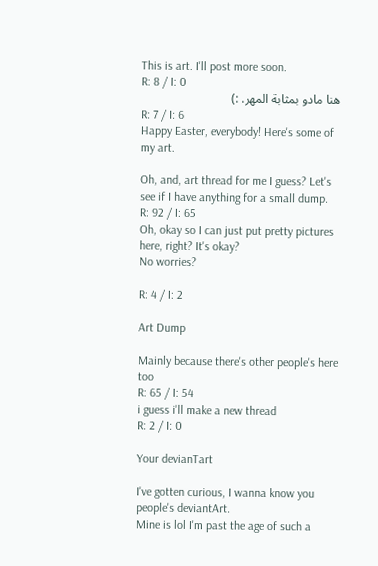This is art. I'll post more soon.
R: 8 / I: 0
هنا مادو بمثابة المهر. :)
R: 7 / I: 6
Happy Easter, everybody! Here's some of my art.

Oh, and, art thread for me I guess? Let's see if I have anything for a small dump.
R: 92 / I: 65
Oh, okay so I can just put pretty pictures here, right? It's okay?
No worries?

R: 4 / I: 2

Art Dump

Mainly because there's other people's here too
R: 65 / I: 54
i guess i'll make a new thread
R: 2 / I: 0

Your devianTart

I've gotten curious, I wanna know you people's deviantArt.
Mine is lol I'm past the age of such a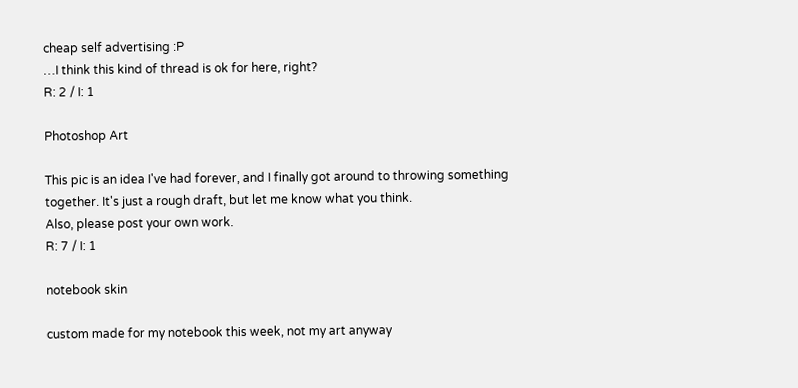cheap self advertising :P
…I think this kind of thread is ok for here, right?
R: 2 / I: 1

Photoshop Art

This pic is an idea I've had forever, and I finally got around to throwing something together. It's just a rough draft, but let me know what you think.
Also, please post your own work.
R: 7 / I: 1

notebook skin

custom made for my notebook this week, not my art anyway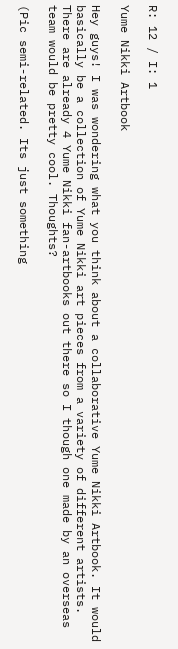R: 12 / I: 1

Yume Nikki Artbook

Hey guys! I was wondering what you think about a collaborative Yume Nikki Artbook. It would basically be a collection of Yume Nikki art pieces from a variety of different artists. There are already 4 Yume Nikki fan-artbooks out there so I though one made by an overseas team would be pretty cool. Thoughts?

(Pic semi-related. Its just something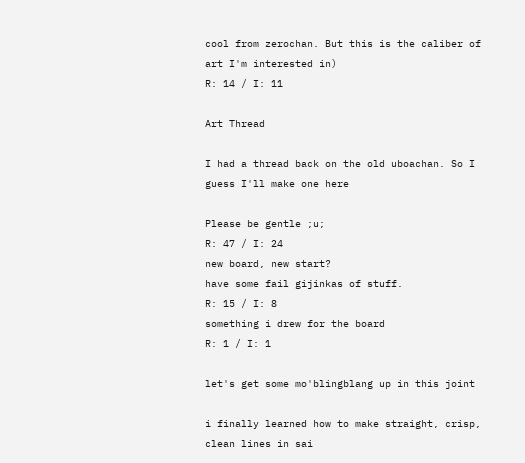cool from zerochan. But this is the caliber of art I'm interested in)
R: 14 / I: 11

Art Thread

I had a thread back on the old uboachan. So I guess I'll make one here

Please be gentle ;u;
R: 47 / I: 24
new board, new start?
have some fail gijinkas of stuff.
R: 15 / I: 8
something i drew for the board
R: 1 / I: 1

let's get some mo'blingblang up in this joint

i finally learned how to make straight, crisp, clean lines in sai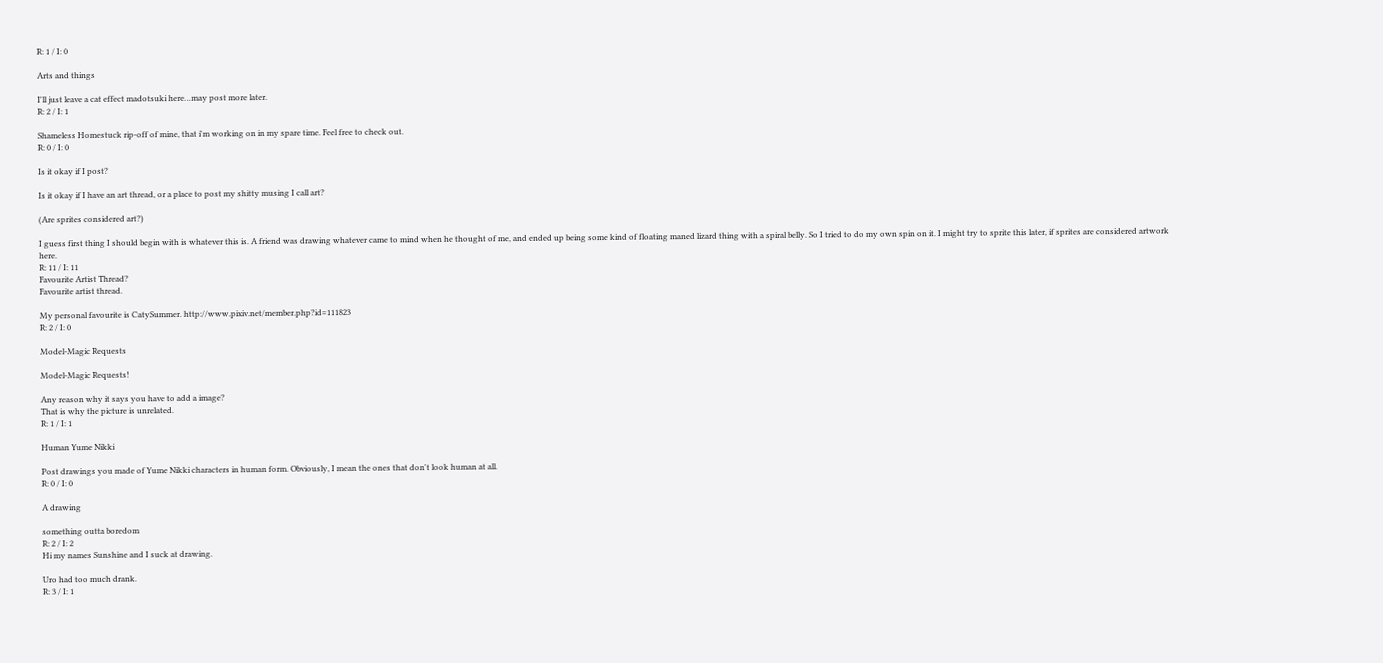R: 1 / I: 0

Arts and things

I'll just leave a cat effect madotsuki here…may post more later.
R: 2 / I: 1

Shameless Homestuck rip-off of mine, that i'm working on in my spare time. Feel free to check out.
R: 0 / I: 0

Is it okay if I post?

Is it okay if I have an art thread, or a place to post my shitty musing I call art?

(Are sprites considered art?)

I guess first thing I should begin with is whatever this is. A friend was drawing whatever came to mind when he thought of me, and ended up being some kind of floating maned lizard thing with a spiral belly. So I tried to do my own spin on it. I might try to sprite this later, if sprites are considered artwork here.
R: 11 / I: 11
Favourite Artist Thread?
Favourite artist thread.

My personal favourite is CatySummer. http://www.pixiv.net/member.php?id=111823
R: 2 / I: 0

Model-Magic Requests

Model-Magic Requests!

Any reason why it says you have to add a image?
That is why the picture is unrelated.
R: 1 / I: 1

Human Yume Nikki

Post drawings you made of Yume Nikki characters in human form. Obviously, I mean the ones that don't look human at all.
R: 0 / I: 0

A drawing

something outta boredom
R: 2 / I: 2
Hi my names Sunshine and I suck at drawing.

Uro had too much drank.
R: 3 / I: 1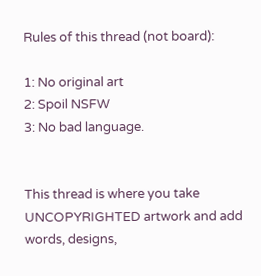Rules of this thread (not board):

1: No original art
2: Spoil NSFW
3: No bad language.


This thread is where you take UNCOPYRIGHTED artwork and add words, designs,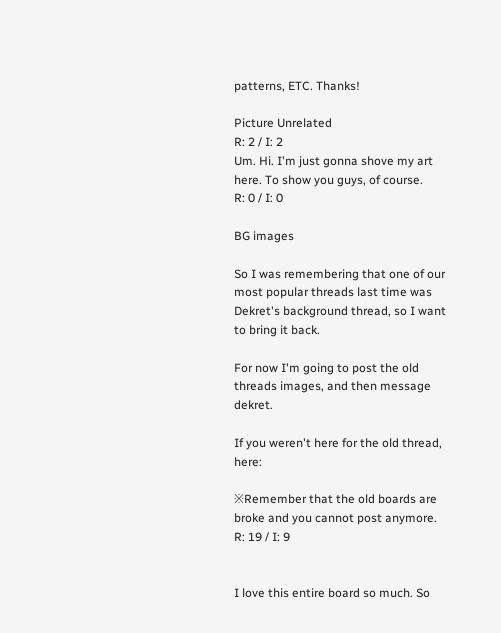patterns, ETC. Thanks!

Picture Unrelated
R: 2 / I: 2
Um. Hi. I'm just gonna shove my art here. To show you guys, of course.
R: 0 / I: 0

BG images

So I was remembering that one of our most popular threads last time was Dekret's background thread, so I want to bring it back.

For now I'm going to post the old threads images, and then message dekret.

If you weren't here for the old thread, here:

※Remember that the old boards are broke and you cannot post anymore.
R: 19 / I: 9


I love this entire board so much. So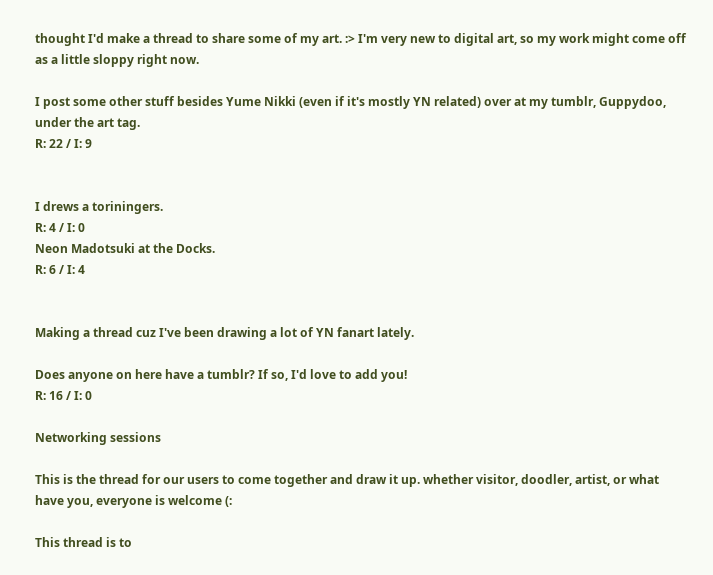thought I'd make a thread to share some of my art. :> I'm very new to digital art, so my work might come off as a little sloppy right now.

I post some other stuff besides Yume Nikki (even if it's mostly YN related) over at my tumblr, Guppydoo, under the art tag.
R: 22 / I: 9


I drews a toriningers.
R: 4 / I: 0
Neon Madotsuki at the Docks.
R: 6 / I: 4


Making a thread cuz I've been drawing a lot of YN fanart lately.

Does anyone on here have a tumblr? If so, I'd love to add you!
R: 16 / I: 0

Networking sessions

This is the thread for our users to come together and draw it up. whether visitor, doodler, artist, or what have you, everyone is welcome (:

This thread is to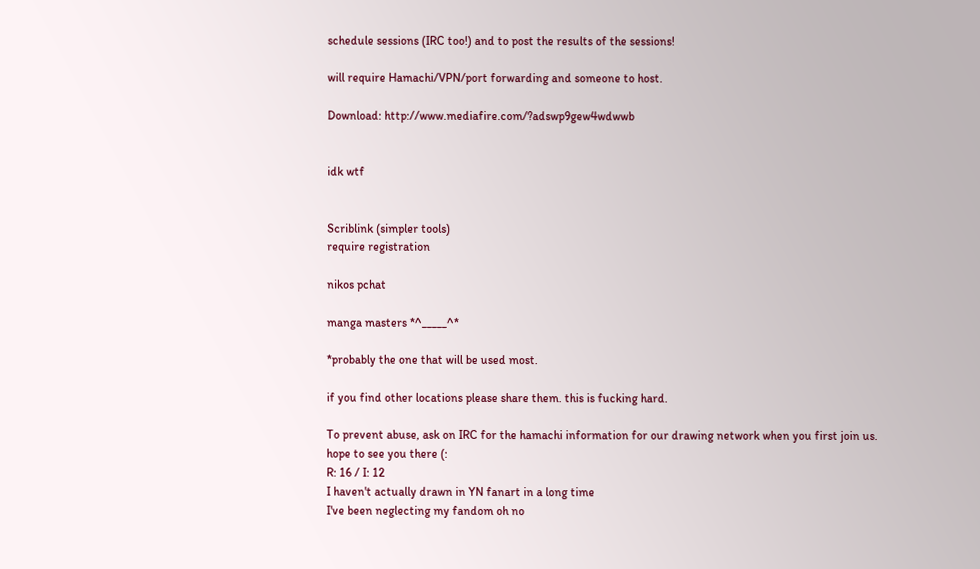schedule sessions (IRC too!) and to post the results of the sessions!

will require Hamachi/VPN/port forwarding and someone to host.

Download: http://www.mediafire.com/?adswp9gew4wdwwb


idk wtf


Scriblink (simpler tools)
require registration

nikos pchat

manga masters *^_____^*

*probably the one that will be used most.

if you find other locations please share them. this is fucking hard.

To prevent abuse, ask on IRC for the hamachi information for our drawing network when you first join us. hope to see you there (:
R: 16 / I: 12
I haven't actually drawn in YN fanart in a long time
I've been neglecting my fandom oh no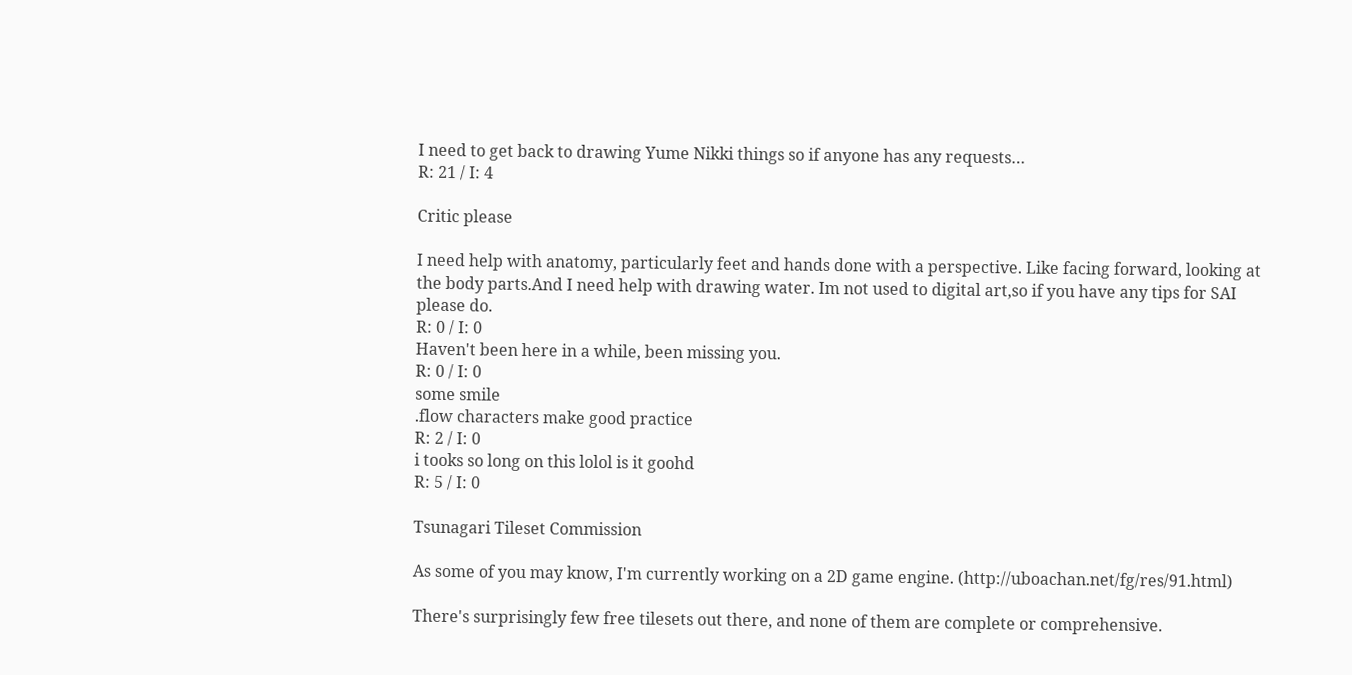I need to get back to drawing Yume Nikki things so if anyone has any requests…
R: 21 / I: 4

Critic please

I need help with anatomy, particularly feet and hands done with a perspective. Like facing forward, looking at the body parts.And I need help with drawing water. Im not used to digital art,so if you have any tips for SAI please do.
R: 0 / I: 0
Haven't been here in a while, been missing you.
R: 0 / I: 0
some smile
.flow characters make good practice
R: 2 / I: 0
i tooks so long on this lolol is it goohd
R: 5 / I: 0

Tsunagari Tileset Commission

As some of you may know, I'm currently working on a 2D game engine. (http://uboachan.net/fg/res/91.html)

There's surprisingly few free tilesets out there, and none of them are complete or comprehensive.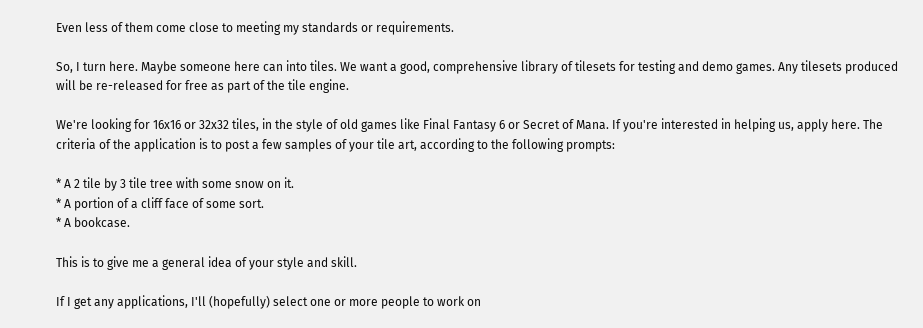Even less of them come close to meeting my standards or requirements.

So, I turn here. Maybe someone here can into tiles. We want a good, comprehensive library of tilesets for testing and demo games. Any tilesets produced will be re-released for free as part of the tile engine.

We're looking for 16x16 or 32x32 tiles, in the style of old games like Final Fantasy 6 or Secret of Mana. If you're interested in helping us, apply here. The criteria of the application is to post a few samples of your tile art, according to the following prompts:

* A 2 tile by 3 tile tree with some snow on it.
* A portion of a cliff face of some sort.
* A bookcase.

This is to give me a general idea of your style and skill.

If I get any applications, I'll (hopefully) select one or more people to work on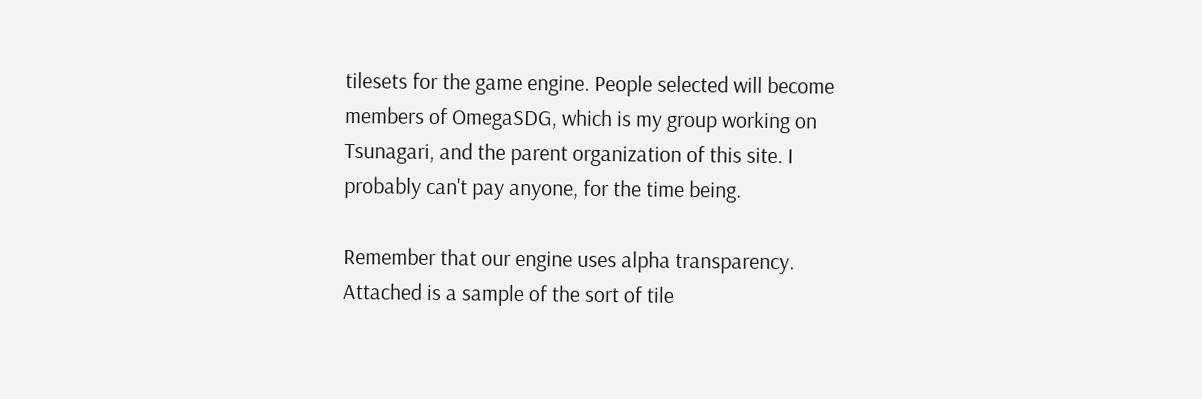tilesets for the game engine. People selected will become members of OmegaSDG, which is my group working on Tsunagari, and the parent organization of this site. I probably can't pay anyone, for the time being.

Remember that our engine uses alpha transparency. Attached is a sample of the sort of tile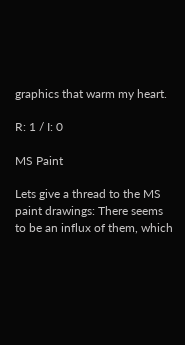graphics that warm my heart.

R: 1 / I: 0

MS Paint

Lets give a thread to the MS paint drawings: There seems to be an influx of them, which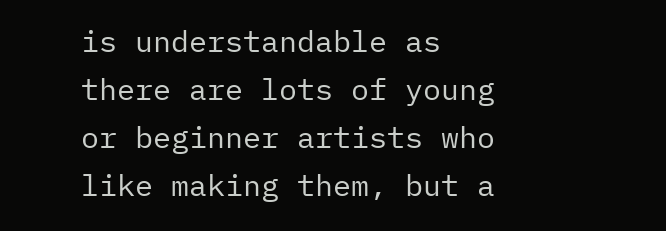is understandable as there are lots of young or beginner artists who like making them, but a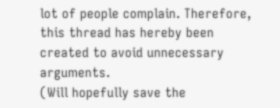lot of people complain. Therefore, this thread has hereby been created to avoid unnecessary arguments.
(Will hopefully save the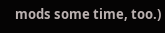mods some time, too.)